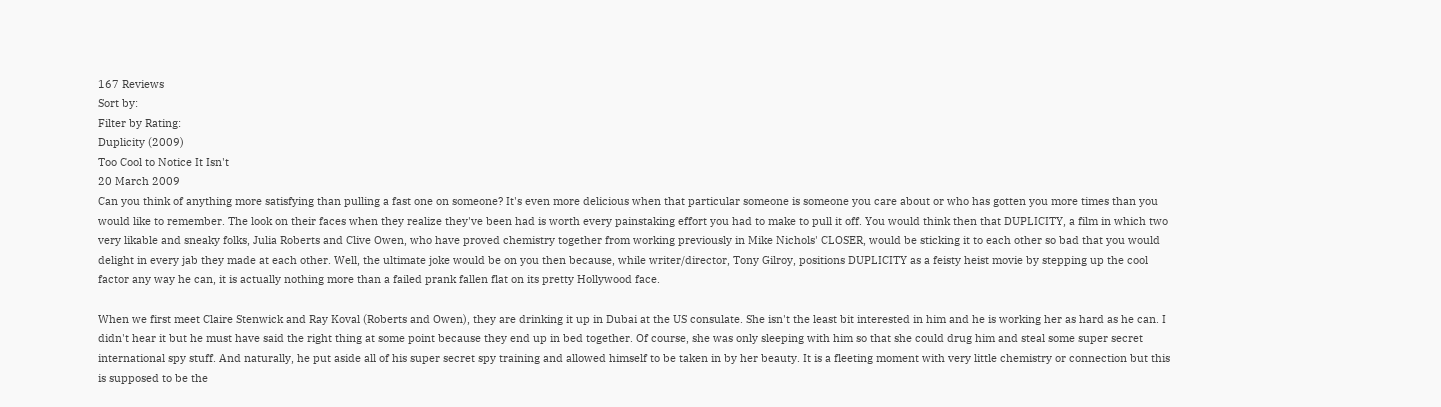167 Reviews
Sort by:
Filter by Rating:
Duplicity (2009)
Too Cool to Notice It Isn't
20 March 2009
Can you think of anything more satisfying than pulling a fast one on someone? It's even more delicious when that particular someone is someone you care about or who has gotten you more times than you would like to remember. The look on their faces when they realize they've been had is worth every painstaking effort you had to make to pull it off. You would think then that DUPLICITY, a film in which two very likable and sneaky folks, Julia Roberts and Clive Owen, who have proved chemistry together from working previously in Mike Nichols' CLOSER, would be sticking it to each other so bad that you would delight in every jab they made at each other. Well, the ultimate joke would be on you then because, while writer/director, Tony Gilroy, positions DUPLICITY as a feisty heist movie by stepping up the cool factor any way he can, it is actually nothing more than a failed prank fallen flat on its pretty Hollywood face.

When we first meet Claire Stenwick and Ray Koval (Roberts and Owen), they are drinking it up in Dubai at the US consulate. She isn't the least bit interested in him and he is working her as hard as he can. I didn't hear it but he must have said the right thing at some point because they end up in bed together. Of course, she was only sleeping with him so that she could drug him and steal some super secret international spy stuff. And naturally, he put aside all of his super secret spy training and allowed himself to be taken in by her beauty. It is a fleeting moment with very little chemistry or connection but this is supposed to be the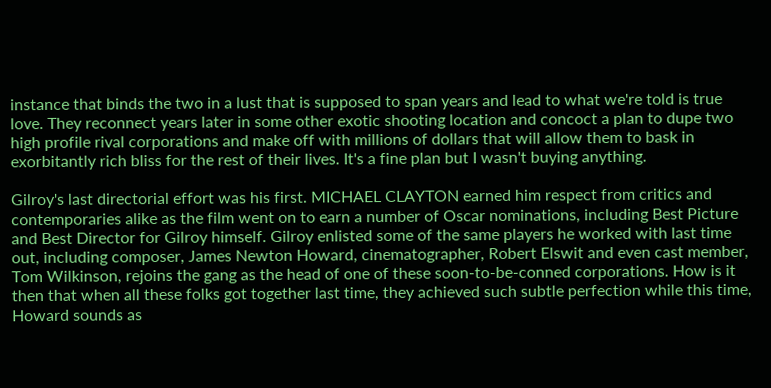instance that binds the two in a lust that is supposed to span years and lead to what we're told is true love. They reconnect years later in some other exotic shooting location and concoct a plan to dupe two high profile rival corporations and make off with millions of dollars that will allow them to bask in exorbitantly rich bliss for the rest of their lives. It's a fine plan but I wasn't buying anything.

Gilroy's last directorial effort was his first. MICHAEL CLAYTON earned him respect from critics and contemporaries alike as the film went on to earn a number of Oscar nominations, including Best Picture and Best Director for Gilroy himself. Gilroy enlisted some of the same players he worked with last time out, including composer, James Newton Howard, cinematographer, Robert Elswit and even cast member, Tom Wilkinson, rejoins the gang as the head of one of these soon-to-be-conned corporations. How is it then that when all these folks got together last time, they achieved such subtle perfection while this time, Howard sounds as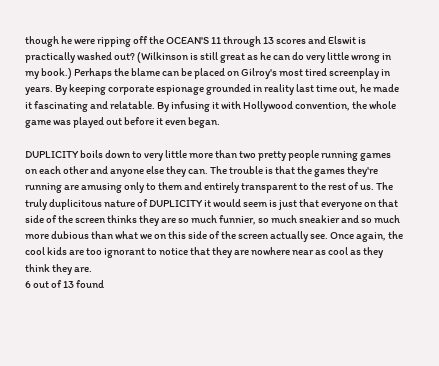though he were ripping off the OCEAN'S 11 through 13 scores and Elswit is practically washed out? (Wilkinson is still great as he can do very little wrong in my book.) Perhaps the blame can be placed on Gilroy's most tired screenplay in years. By keeping corporate espionage grounded in reality last time out, he made it fascinating and relatable. By infusing it with Hollywood convention, the whole game was played out before it even began.

DUPLICITY boils down to very little more than two pretty people running games on each other and anyone else they can. The trouble is that the games they're running are amusing only to them and entirely transparent to the rest of us. The truly duplicitous nature of DUPLICITY it would seem is just that everyone on that side of the screen thinks they are so much funnier, so much sneakier and so much more dubious than what we on this side of the screen actually see. Once again, the cool kids are too ignorant to notice that they are nowhere near as cool as they think they are.
6 out of 13 found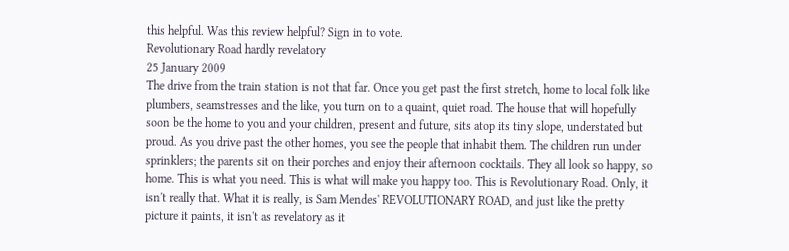this helpful. Was this review helpful? Sign in to vote.
Revolutionary Road hardly revelatory
25 January 2009
The drive from the train station is not that far. Once you get past the first stretch, home to local folk like plumbers, seamstresses and the like, you turn on to a quaint, quiet road. The house that will hopefully soon be the home to you and your children, present and future, sits atop its tiny slope, understated but proud. As you drive past the other homes, you see the people that inhabit them. The children run under sprinklers; the parents sit on their porches and enjoy their afternoon cocktails. They all look so happy, so home. This is what you need. This is what will make you happy too. This is Revolutionary Road. Only, it isn't really that. What it is really, is Sam Mendes' REVOLUTIONARY ROAD, and just like the pretty picture it paints, it isn't as revelatory as it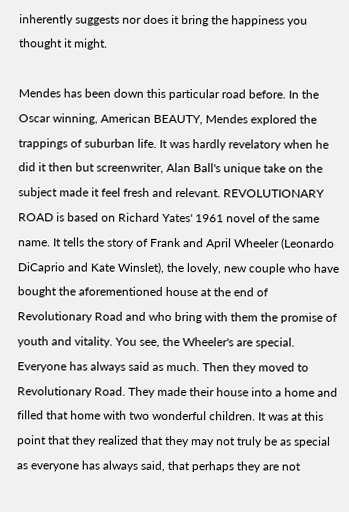inherently suggests nor does it bring the happiness you thought it might.

Mendes has been down this particular road before. In the Oscar winning, American BEAUTY, Mendes explored the trappings of suburban life. It was hardly revelatory when he did it then but screenwriter, Alan Ball's unique take on the subject made it feel fresh and relevant. REVOLUTIONARY ROAD is based on Richard Yates' 1961 novel of the same name. It tells the story of Frank and April Wheeler (Leonardo DiCaprio and Kate Winslet), the lovely, new couple who have bought the aforementioned house at the end of Revolutionary Road and who bring with them the promise of youth and vitality. You see, the Wheeler's are special. Everyone has always said as much. Then they moved to Revolutionary Road. They made their house into a home and filled that home with two wonderful children. It was at this point that they realized that they may not truly be as special as everyone has always said, that perhaps they are not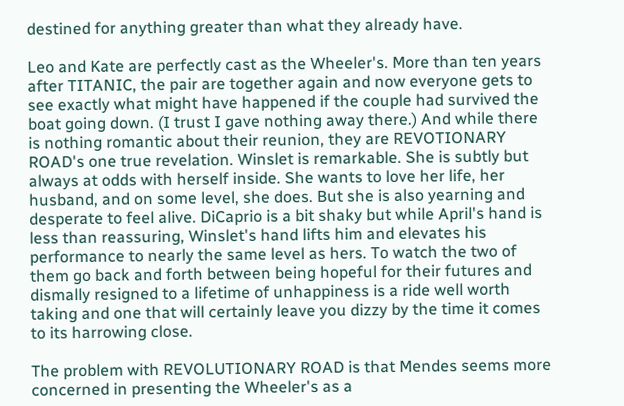destined for anything greater than what they already have.

Leo and Kate are perfectly cast as the Wheeler's. More than ten years after TITANIC, the pair are together again and now everyone gets to see exactly what might have happened if the couple had survived the boat going down. (I trust I gave nothing away there.) And while there is nothing romantic about their reunion, they are REVOTIONARY ROAD's one true revelation. Winslet is remarkable. She is subtly but always at odds with herself inside. She wants to love her life, her husband, and on some level, she does. But she is also yearning and desperate to feel alive. DiCaprio is a bit shaky but while April's hand is less than reassuring, Winslet's hand lifts him and elevates his performance to nearly the same level as hers. To watch the two of them go back and forth between being hopeful for their futures and dismally resigned to a lifetime of unhappiness is a ride well worth taking and one that will certainly leave you dizzy by the time it comes to its harrowing close.

The problem with REVOLUTIONARY ROAD is that Mendes seems more concerned in presenting the Wheeler's as a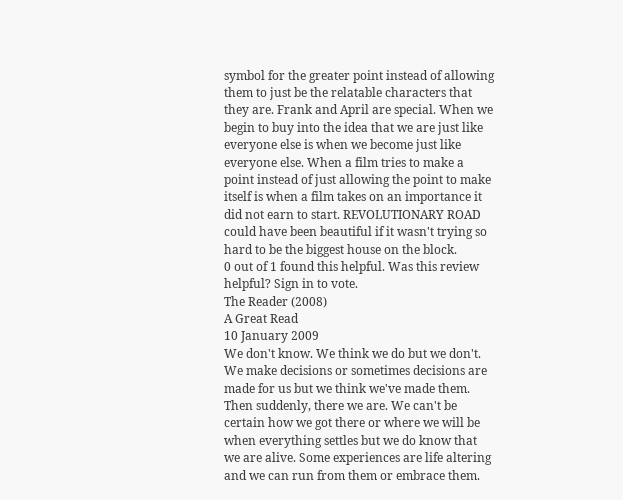symbol for the greater point instead of allowing them to just be the relatable characters that they are. Frank and April are special. When we begin to buy into the idea that we are just like everyone else is when we become just like everyone else. When a film tries to make a point instead of just allowing the point to make itself is when a film takes on an importance it did not earn to start. REVOLUTIONARY ROAD could have been beautiful if it wasn't trying so hard to be the biggest house on the block.
0 out of 1 found this helpful. Was this review helpful? Sign in to vote.
The Reader (2008)
A Great Read
10 January 2009
We don't know. We think we do but we don't. We make decisions or sometimes decisions are made for us but we think we've made them. Then suddenly, there we are. We can't be certain how we got there or where we will be when everything settles but we do know that we are alive. Some experiences are life altering and we can run from them or embrace them.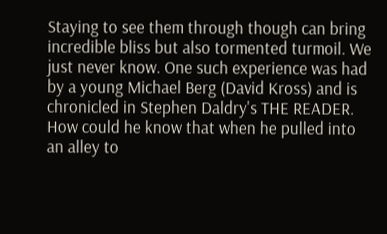Staying to see them through though can bring incredible bliss but also tormented turmoil. We just never know. One such experience was had by a young Michael Berg (David Kross) and is chronicled in Stephen Daldry's THE READER. How could he know that when he pulled into an alley to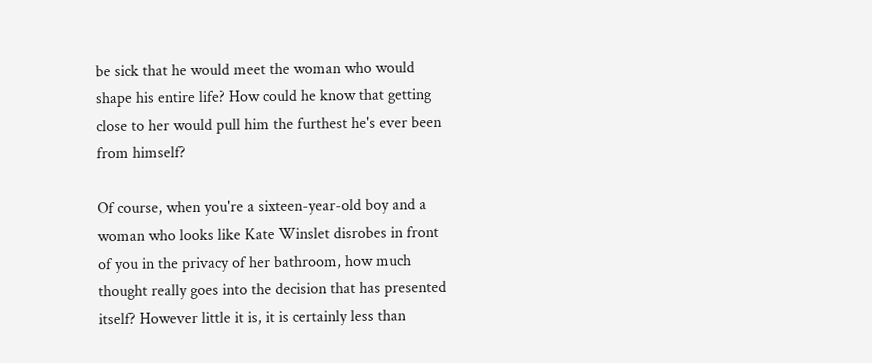be sick that he would meet the woman who would shape his entire life? How could he know that getting close to her would pull him the furthest he's ever been from himself?

Of course, when you're a sixteen-year-old boy and a woman who looks like Kate Winslet disrobes in front of you in the privacy of her bathroom, how much thought really goes into the decision that has presented itself? However little it is, it is certainly less than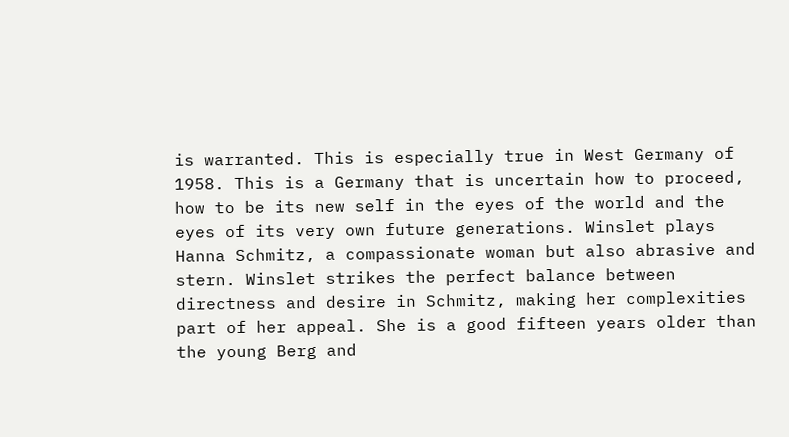is warranted. This is especially true in West Germany of 1958. This is a Germany that is uncertain how to proceed, how to be its new self in the eyes of the world and the eyes of its very own future generations. Winslet plays Hanna Schmitz, a compassionate woman but also abrasive and stern. Winslet strikes the perfect balance between directness and desire in Schmitz, making her complexities part of her appeal. She is a good fifteen years older than the young Berg and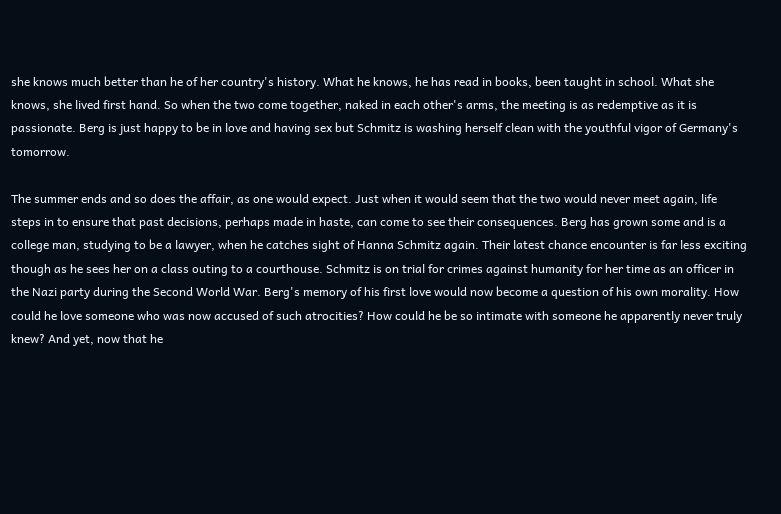she knows much better than he of her country's history. What he knows, he has read in books, been taught in school. What she knows, she lived first hand. So when the two come together, naked in each other's arms, the meeting is as redemptive as it is passionate. Berg is just happy to be in love and having sex but Schmitz is washing herself clean with the youthful vigor of Germany's tomorrow.

The summer ends and so does the affair, as one would expect. Just when it would seem that the two would never meet again, life steps in to ensure that past decisions, perhaps made in haste, can come to see their consequences. Berg has grown some and is a college man, studying to be a lawyer, when he catches sight of Hanna Schmitz again. Their latest chance encounter is far less exciting though as he sees her on a class outing to a courthouse. Schmitz is on trial for crimes against humanity for her time as an officer in the Nazi party during the Second World War. Berg's memory of his first love would now become a question of his own morality. How could he love someone who was now accused of such atrocities? How could he be so intimate with someone he apparently never truly knew? And yet, now that he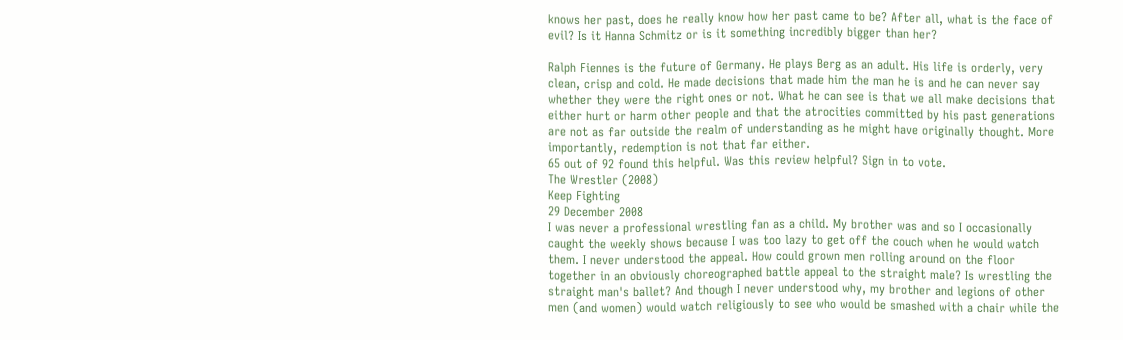knows her past, does he really know how her past came to be? After all, what is the face of evil? Is it Hanna Schmitz or is it something incredibly bigger than her?

Ralph Fiennes is the future of Germany. He plays Berg as an adult. His life is orderly, very clean, crisp and cold. He made decisions that made him the man he is and he can never say whether they were the right ones or not. What he can see is that we all make decisions that either hurt or harm other people and that the atrocities committed by his past generations are not as far outside the realm of understanding as he might have originally thought. More importantly, redemption is not that far either.
65 out of 92 found this helpful. Was this review helpful? Sign in to vote.
The Wrestler (2008)
Keep Fighting
29 December 2008
I was never a professional wrestling fan as a child. My brother was and so I occasionally caught the weekly shows because I was too lazy to get off the couch when he would watch them. I never understood the appeal. How could grown men rolling around on the floor together in an obviously choreographed battle appeal to the straight male? Is wrestling the straight man's ballet? And though I never understood why, my brother and legions of other men (and women) would watch religiously to see who would be smashed with a chair while the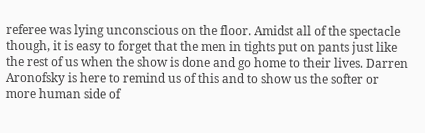referee was lying unconscious on the floor. Amidst all of the spectacle though, it is easy to forget that the men in tights put on pants just like the rest of us when the show is done and go home to their lives. Darren Aronofsky is here to remind us of this and to show us the softer or more human side of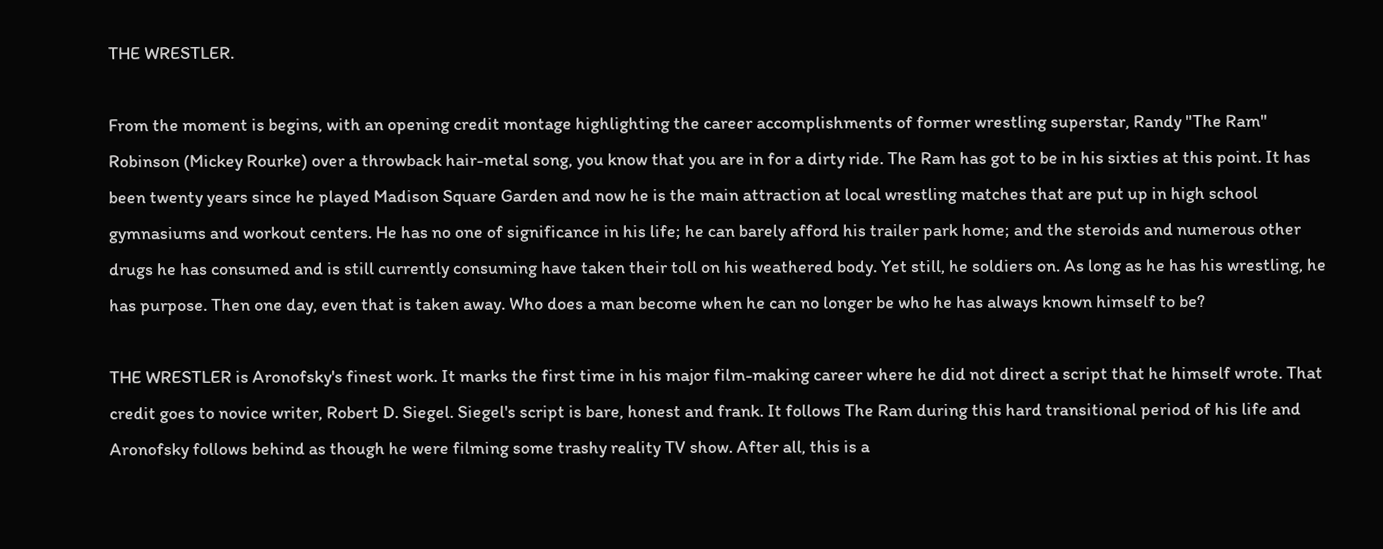THE WRESTLER.

From the moment is begins, with an opening credit montage highlighting the career accomplishments of former wrestling superstar, Randy "The Ram" Robinson (Mickey Rourke) over a throwback hair-metal song, you know that you are in for a dirty ride. The Ram has got to be in his sixties at this point. It has been twenty years since he played Madison Square Garden and now he is the main attraction at local wrestling matches that are put up in high school gymnasiums and workout centers. He has no one of significance in his life; he can barely afford his trailer park home; and the steroids and numerous other drugs he has consumed and is still currently consuming have taken their toll on his weathered body. Yet still, he soldiers on. As long as he has his wrestling, he has purpose. Then one day, even that is taken away. Who does a man become when he can no longer be who he has always known himself to be?

THE WRESTLER is Aronofsky's finest work. It marks the first time in his major film-making career where he did not direct a script that he himself wrote. That credit goes to novice writer, Robert D. Siegel. Siegel's script is bare, honest and frank. It follows The Ram during this hard transitional period of his life and Aronofsky follows behind as though he were filming some trashy reality TV show. After all, this is a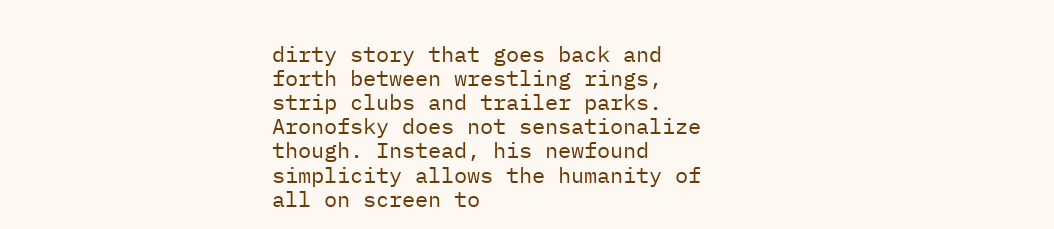dirty story that goes back and forth between wrestling rings, strip clubs and trailer parks. Aronofsky does not sensationalize though. Instead, his newfound simplicity allows the humanity of all on screen to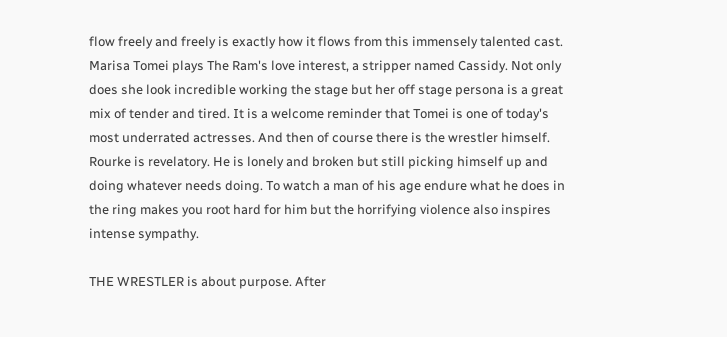flow freely and freely is exactly how it flows from this immensely talented cast. Marisa Tomei plays The Ram's love interest, a stripper named Cassidy. Not only does she look incredible working the stage but her off stage persona is a great mix of tender and tired. It is a welcome reminder that Tomei is one of today's most underrated actresses. And then of course there is the wrestler himself. Rourke is revelatory. He is lonely and broken but still picking himself up and doing whatever needs doing. To watch a man of his age endure what he does in the ring makes you root hard for him but the horrifying violence also inspires intense sympathy.

THE WRESTLER is about purpose. After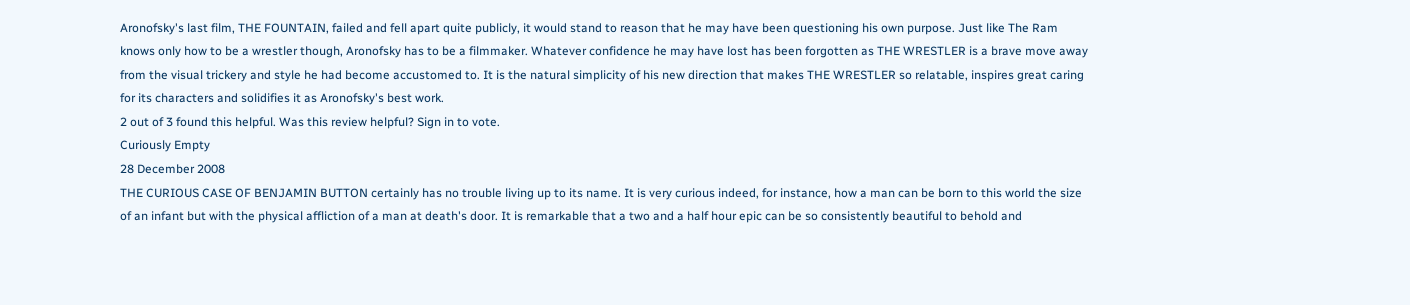Aronofsky's last film, THE FOUNTAIN, failed and fell apart quite publicly, it would stand to reason that he may have been questioning his own purpose. Just like The Ram knows only how to be a wrestler though, Aronofsky has to be a filmmaker. Whatever confidence he may have lost has been forgotten as THE WRESTLER is a brave move away from the visual trickery and style he had become accustomed to. It is the natural simplicity of his new direction that makes THE WRESTLER so relatable, inspires great caring for its characters and solidifies it as Aronofsky's best work.
2 out of 3 found this helpful. Was this review helpful? Sign in to vote.
Curiously Empty
28 December 2008
THE CURIOUS CASE OF BENJAMIN BUTTON certainly has no trouble living up to its name. It is very curious indeed, for instance, how a man can be born to this world the size of an infant but with the physical affliction of a man at death's door. It is remarkable that a two and a half hour epic can be so consistently beautiful to behold and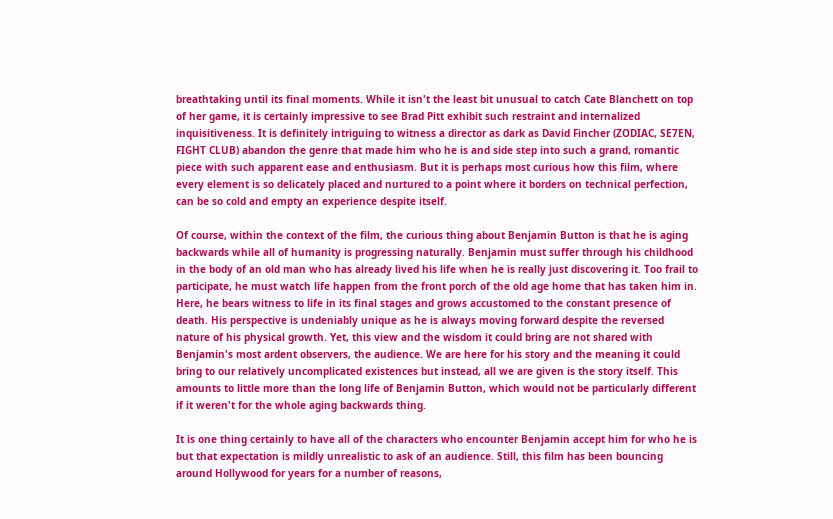breathtaking until its final moments. While it isn't the least bit unusual to catch Cate Blanchett on top of her game, it is certainly impressive to see Brad Pitt exhibit such restraint and internalized inquisitiveness. It is definitely intriguing to witness a director as dark as David Fincher (ZODIAC, SE7EN, FIGHT CLUB) abandon the genre that made him who he is and side step into such a grand, romantic piece with such apparent ease and enthusiasm. But it is perhaps most curious how this film, where every element is so delicately placed and nurtured to a point where it borders on technical perfection, can be so cold and empty an experience despite itself.

Of course, within the context of the film, the curious thing about Benjamin Button is that he is aging backwards while all of humanity is progressing naturally. Benjamin must suffer through his childhood in the body of an old man who has already lived his life when he is really just discovering it. Too frail to participate, he must watch life happen from the front porch of the old age home that has taken him in. Here, he bears witness to life in its final stages and grows accustomed to the constant presence of death. His perspective is undeniably unique as he is always moving forward despite the reversed nature of his physical growth. Yet, this view and the wisdom it could bring are not shared with Benjamin's most ardent observers, the audience. We are here for his story and the meaning it could bring to our relatively uncomplicated existences but instead, all we are given is the story itself. This amounts to little more than the long life of Benjamin Button, which would not be particularly different if it weren't for the whole aging backwards thing.

It is one thing certainly to have all of the characters who encounter Benjamin accept him for who he is but that expectation is mildly unrealistic to ask of an audience. Still, this film has been bouncing around Hollywood for years for a number of reasons,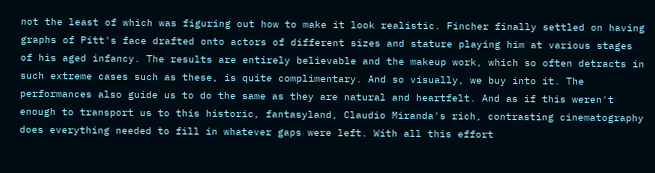not the least of which was figuring out how to make it look realistic. Fincher finally settled on having graphs of Pitt's face drafted onto actors of different sizes and stature playing him at various stages of his aged infancy. The results are entirely believable and the makeup work, which so often detracts in such extreme cases such as these, is quite complimentary. And so visually, we buy into it. The performances also guide us to do the same as they are natural and heartfelt. And as if this weren't enough to transport us to this historic, fantasyland, Claudio Miranda's rich, contrasting cinematography does everything needed to fill in whatever gaps were left. With all this effort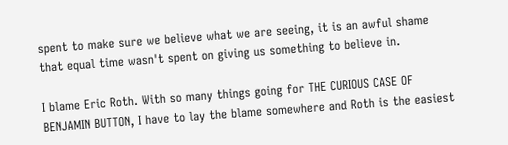spent to make sure we believe what we are seeing, it is an awful shame that equal time wasn't spent on giving us something to believe in.

I blame Eric Roth. With so many things going for THE CURIOUS CASE OF BENJAMIN BUTTON, I have to lay the blame somewhere and Roth is the easiest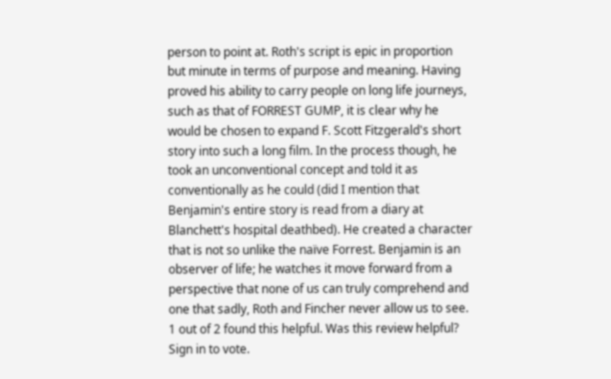person to point at. Roth's script is epic in proportion but minute in terms of purpose and meaning. Having proved his ability to carry people on long life journeys, such as that of FORREST GUMP, it is clear why he would be chosen to expand F. Scott Fitzgerald's short story into such a long film. In the process though, he took an unconventional concept and told it as conventionally as he could (did I mention that Benjamin's entire story is read from a diary at Blanchett's hospital deathbed). He created a character that is not so unlike the naïve Forrest. Benjamin is an observer of life; he watches it move forward from a perspective that none of us can truly comprehend and one that sadly, Roth and Fincher never allow us to see.
1 out of 2 found this helpful. Was this review helpful? Sign in to vote.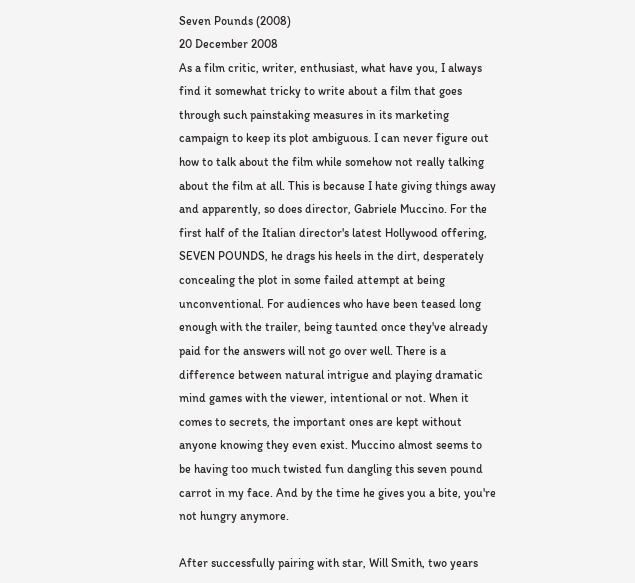Seven Pounds (2008)
20 December 2008
As a film critic, writer, enthusiast, what have you, I always find it somewhat tricky to write about a film that goes through such painstaking measures in its marketing campaign to keep its plot ambiguous. I can never figure out how to talk about the film while somehow not really talking about the film at all. This is because I hate giving things away and apparently, so does director, Gabriele Muccino. For the first half of the Italian director's latest Hollywood offering, SEVEN POUNDS, he drags his heels in the dirt, desperately concealing the plot in some failed attempt at being unconventional. For audiences who have been teased long enough with the trailer, being taunted once they've already paid for the answers will not go over well. There is a difference between natural intrigue and playing dramatic mind games with the viewer, intentional or not. When it comes to secrets, the important ones are kept without anyone knowing they even exist. Muccino almost seems to be having too much twisted fun dangling this seven pound carrot in my face. And by the time he gives you a bite, you're not hungry anymore.

After successfully pairing with star, Will Smith, two years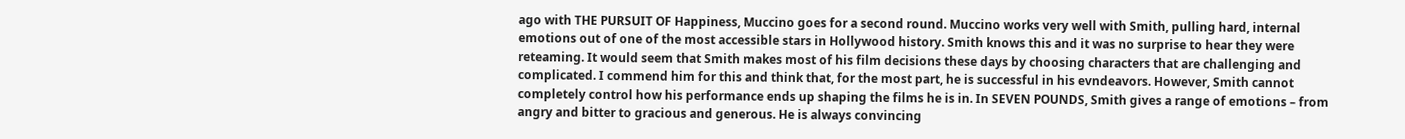ago with THE PURSUIT OF Happiness, Muccino goes for a second round. Muccino works very well with Smith, pulling hard, internal emotions out of one of the most accessible stars in Hollywood history. Smith knows this and it was no surprise to hear they were reteaming. It would seem that Smith makes most of his film decisions these days by choosing characters that are challenging and complicated. I commend him for this and think that, for the most part, he is successful in his evndeavors. However, Smith cannot completely control how his performance ends up shaping the films he is in. In SEVEN POUNDS, Smith gives a range of emotions – from angry and bitter to gracious and generous. He is always convincing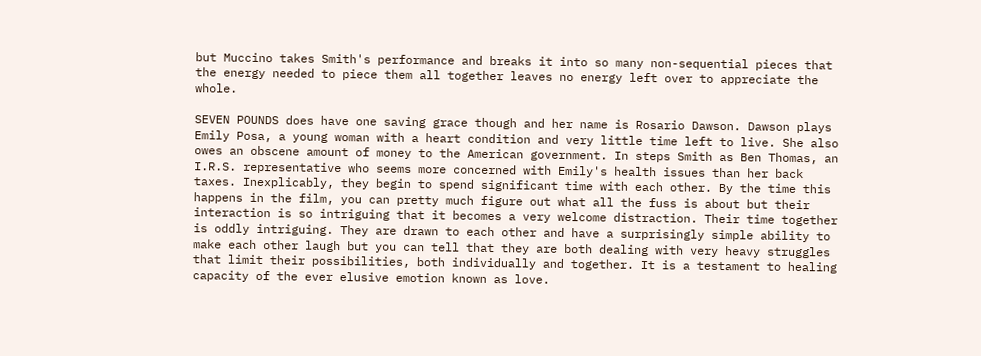but Muccino takes Smith's performance and breaks it into so many non-sequential pieces that the energy needed to piece them all together leaves no energy left over to appreciate the whole.

SEVEN POUNDS does have one saving grace though and her name is Rosario Dawson. Dawson plays Emily Posa, a young woman with a heart condition and very little time left to live. She also owes an obscene amount of money to the American government. In steps Smith as Ben Thomas, an I.R.S. representative who seems more concerned with Emily's health issues than her back taxes. Inexplicably, they begin to spend significant time with each other. By the time this happens in the film, you can pretty much figure out what all the fuss is about but their interaction is so intriguing that it becomes a very welcome distraction. Their time together is oddly intriguing. They are drawn to each other and have a surprisingly simple ability to make each other laugh but you can tell that they are both dealing with very heavy struggles that limit their possibilities, both individually and together. It is a testament to healing capacity of the ever elusive emotion known as love.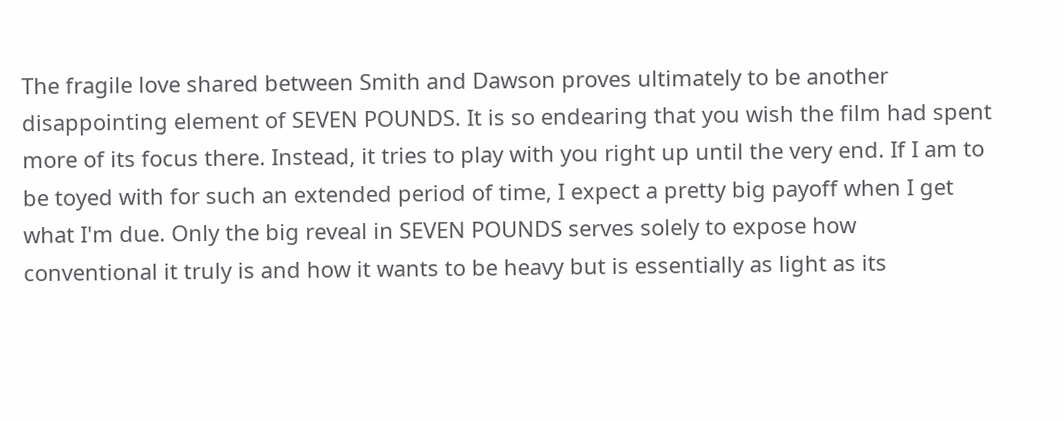The fragile love shared between Smith and Dawson proves ultimately to be another disappointing element of SEVEN POUNDS. It is so endearing that you wish the film had spent more of its focus there. Instead, it tries to play with you right up until the very end. If I am to be toyed with for such an extended period of time, I expect a pretty big payoff when I get what I'm due. Only the big reveal in SEVEN POUNDS serves solely to expose how conventional it truly is and how it wants to be heavy but is essentially as light as its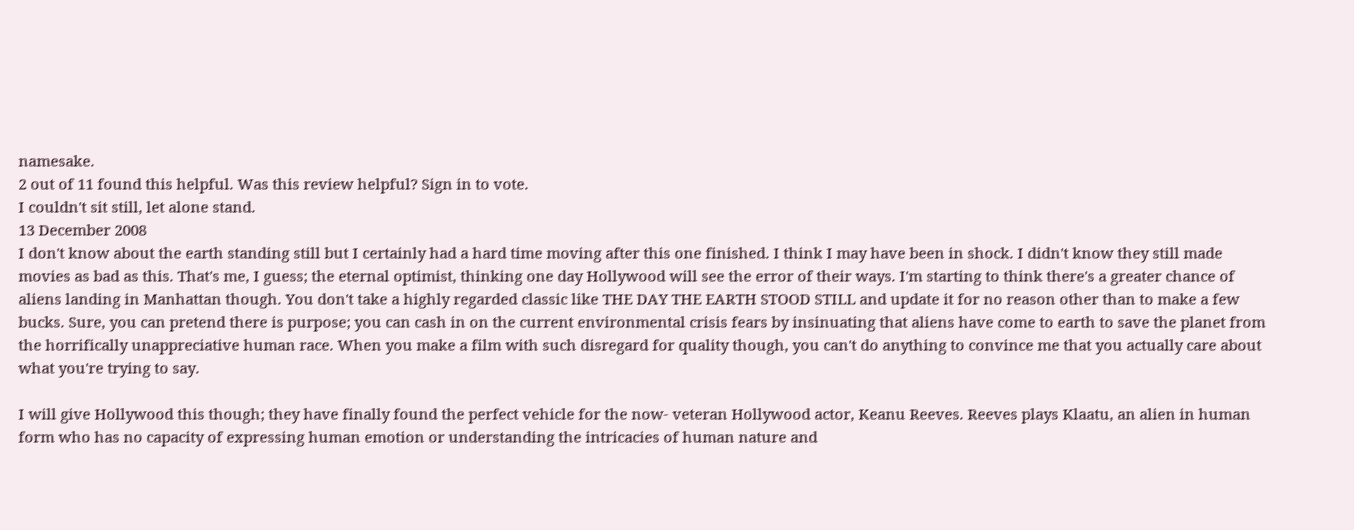namesake.
2 out of 11 found this helpful. Was this review helpful? Sign in to vote.
I couldn't sit still, let alone stand.
13 December 2008
I don't know about the earth standing still but I certainly had a hard time moving after this one finished. I think I may have been in shock. I didn't know they still made movies as bad as this. That's me, I guess; the eternal optimist, thinking one day Hollywood will see the error of their ways. I'm starting to think there's a greater chance of aliens landing in Manhattan though. You don't take a highly regarded classic like THE DAY THE EARTH STOOD STILL and update it for no reason other than to make a few bucks. Sure, you can pretend there is purpose; you can cash in on the current environmental crisis fears by insinuating that aliens have come to earth to save the planet from the horrifically unappreciative human race. When you make a film with such disregard for quality though, you can't do anything to convince me that you actually care about what you're trying to say.

I will give Hollywood this though; they have finally found the perfect vehicle for the now- veteran Hollywood actor, Keanu Reeves. Reeves plays Klaatu, an alien in human form who has no capacity of expressing human emotion or understanding the intricacies of human nature and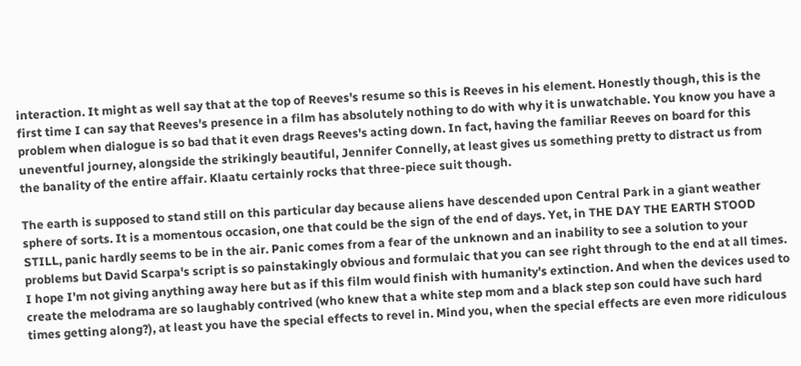interaction. It might as well say that at the top of Reeves's resume so this is Reeves in his element. Honestly though, this is the first time I can say that Reeves's presence in a film has absolutely nothing to do with why it is unwatchable. You know you have a problem when dialogue is so bad that it even drags Reeves's acting down. In fact, having the familiar Reeves on board for this uneventful journey, alongside the strikingly beautiful, Jennifer Connelly, at least gives us something pretty to distract us from the banality of the entire affair. Klaatu certainly rocks that three-piece suit though.

The earth is supposed to stand still on this particular day because aliens have descended upon Central Park in a giant weather sphere of sorts. It is a momentous occasion, one that could be the sign of the end of days. Yet, in THE DAY THE EARTH STOOD STILL, panic hardly seems to be in the air. Panic comes from a fear of the unknown and an inability to see a solution to your problems but David Scarpa's script is so painstakingly obvious and formulaic that you can see right through to the end at all times. I hope I'm not giving anything away here but as if this film would finish with humanity's extinction. And when the devices used to create the melodrama are so laughably contrived (who knew that a white step mom and a black step son could have such hard times getting along?), at least you have the special effects to revel in. Mind you, when the special effects are even more ridiculous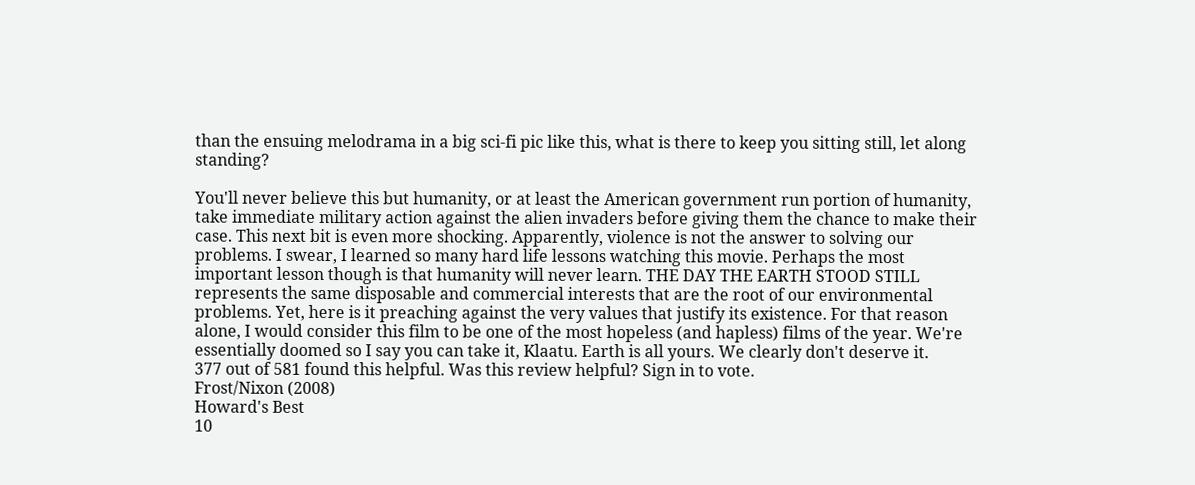than the ensuing melodrama in a big sci-fi pic like this, what is there to keep you sitting still, let along standing?

You'll never believe this but humanity, or at least the American government run portion of humanity, take immediate military action against the alien invaders before giving them the chance to make their case. This next bit is even more shocking. Apparently, violence is not the answer to solving our problems. I swear, I learned so many hard life lessons watching this movie. Perhaps the most important lesson though is that humanity will never learn. THE DAY THE EARTH STOOD STILL represents the same disposable and commercial interests that are the root of our environmental problems. Yet, here is it preaching against the very values that justify its existence. For that reason alone, I would consider this film to be one of the most hopeless (and hapless) films of the year. We're essentially doomed so I say you can take it, Klaatu. Earth is all yours. We clearly don't deserve it.
377 out of 581 found this helpful. Was this review helpful? Sign in to vote.
Frost/Nixon (2008)
Howard's Best
10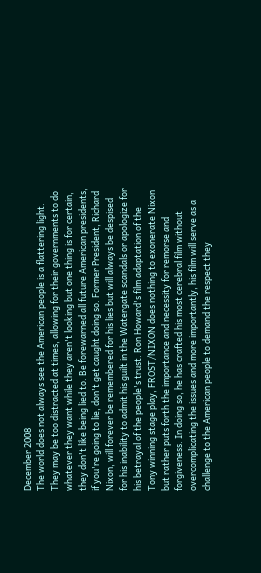December 2008
The world does not always see the American people is a flattering light. They may be too distracted at times, allowing for their governments to do whatever they want while they aren't looking but one thing is for certain, they don't like being lied to. Be forewarned all future American presidents, if you're going to lie, don't get caught doing so. Former President, Richard Nixon, will forever be remembered for his lies but will always be despised for his inability to admit his guilt in the Watergate scandals or apologize for his betrayal of the people's trust. Ron Howard's film adaptation of the Tony winning stage play, FROST/NIXON does nothing to exonerate Nixon but rather puts forth the importance and necessity for remorse and forgiveness. In doing so, he has crafted his most cerebral film without overcomplicating the issues and more importantly, his film will serve as a challenge to the American people to demand the respect they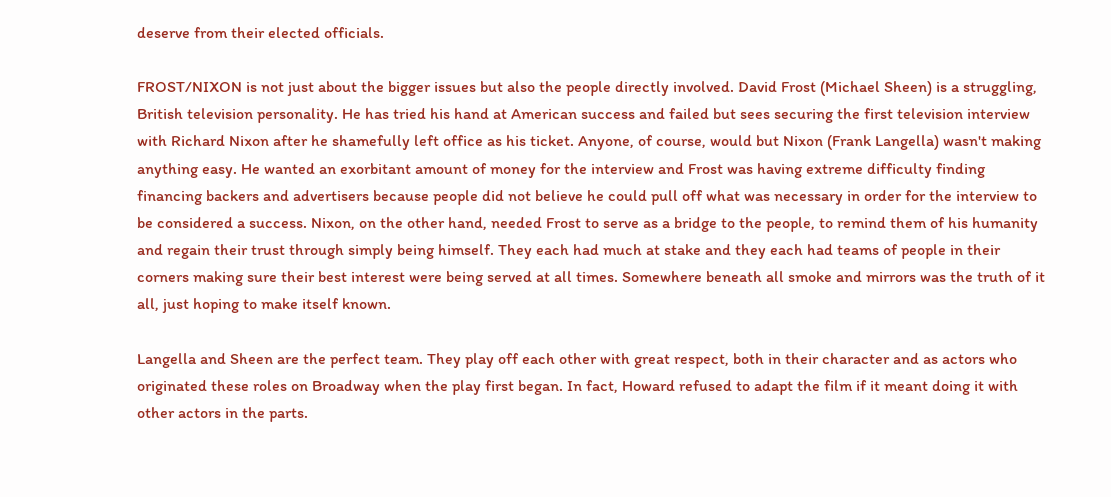deserve from their elected officials.

FROST/NIXON is not just about the bigger issues but also the people directly involved. David Frost (Michael Sheen) is a struggling, British television personality. He has tried his hand at American success and failed but sees securing the first television interview with Richard Nixon after he shamefully left office as his ticket. Anyone, of course, would but Nixon (Frank Langella) wasn't making anything easy. He wanted an exorbitant amount of money for the interview and Frost was having extreme difficulty finding financing backers and advertisers because people did not believe he could pull off what was necessary in order for the interview to be considered a success. Nixon, on the other hand, needed Frost to serve as a bridge to the people, to remind them of his humanity and regain their trust through simply being himself. They each had much at stake and they each had teams of people in their corners making sure their best interest were being served at all times. Somewhere beneath all smoke and mirrors was the truth of it all, just hoping to make itself known.

Langella and Sheen are the perfect team. They play off each other with great respect, both in their character and as actors who originated these roles on Broadway when the play first began. In fact, Howard refused to adapt the film if it meant doing it with other actors in the parts.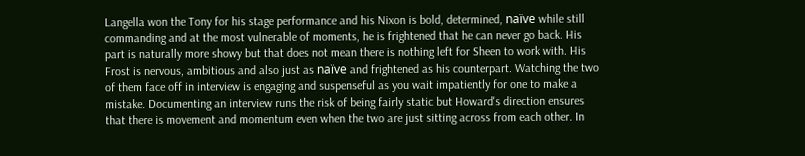Langella won the Tony for his stage performance and his Nixon is bold, determined, naïve while still commanding and at the most vulnerable of moments, he is frightened that he can never go back. His part is naturally more showy but that does not mean there is nothing left for Sheen to work with. His Frost is nervous, ambitious and also just as naïve and frightened as his counterpart. Watching the two of them face off in interview is engaging and suspenseful as you wait impatiently for one to make a mistake. Documenting an interview runs the risk of being fairly static but Howard's direction ensures that there is movement and momentum even when the two are just sitting across from each other. In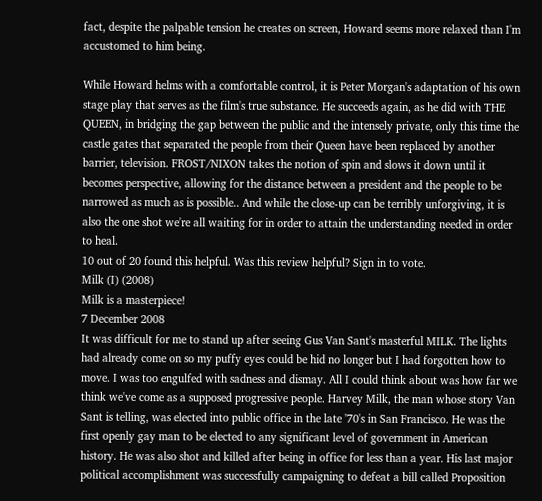fact, despite the palpable tension he creates on screen, Howard seems more relaxed than I'm accustomed to him being.

While Howard helms with a comfortable control, it is Peter Morgan's adaptation of his own stage play that serves as the film's true substance. He succeeds again, as he did with THE QUEEN, in bridging the gap between the public and the intensely private, only this time the castle gates that separated the people from their Queen have been replaced by another barrier, television. FROST/NIXON takes the notion of spin and slows it down until it becomes perspective, allowing for the distance between a president and the people to be narrowed as much as is possible.. And while the close-up can be terribly unforgiving, it is also the one shot we're all waiting for in order to attain the understanding needed in order to heal.
10 out of 20 found this helpful. Was this review helpful? Sign in to vote.
Milk (I) (2008)
Milk is a masterpiece!
7 December 2008
It was difficult for me to stand up after seeing Gus Van Sant's masterful MILK. The lights had already come on so my puffy eyes could be hid no longer but I had forgotten how to move. I was too engulfed with sadness and dismay. All I could think about was how far we think we've come as a supposed progressive people. Harvey Milk, the man whose story Van Sant is telling, was elected into public office in the late '70's in San Francisco. He was the first openly gay man to be elected to any significant level of government in American history. He was also shot and killed after being in office for less than a year. His last major political accomplishment was successfully campaigning to defeat a bill called Proposition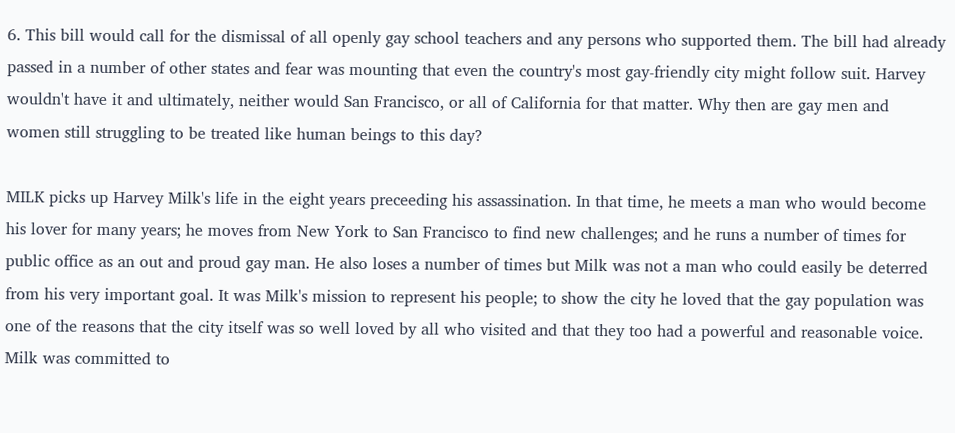6. This bill would call for the dismissal of all openly gay school teachers and any persons who supported them. The bill had already passed in a number of other states and fear was mounting that even the country's most gay-friendly city might follow suit. Harvey wouldn't have it and ultimately, neither would San Francisco, or all of California for that matter. Why then are gay men and women still struggling to be treated like human beings to this day?

MILK picks up Harvey Milk's life in the eight years preceeding his assassination. In that time, he meets a man who would become his lover for many years; he moves from New York to San Francisco to find new challenges; and he runs a number of times for public office as an out and proud gay man. He also loses a number of times but Milk was not a man who could easily be deterred from his very important goal. It was Milk's mission to represent his people; to show the city he loved that the gay population was one of the reasons that the city itself was so well loved by all who visited and that they too had a powerful and reasonable voice. Milk was committed to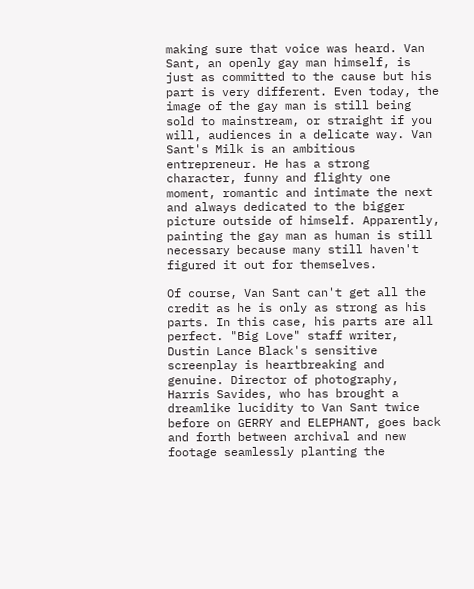making sure that voice was heard. Van Sant, an openly gay man himself, is just as committed to the cause but his part is very different. Even today, the image of the gay man is still being sold to mainstream, or straight if you will, audiences in a delicate way. Van Sant's Milk is an ambitious entrepreneur. He has a strong character, funny and flighty one moment, romantic and intimate the next and always dedicated to the bigger picture outside of himself. Apparently, painting the gay man as human is still necessary because many still haven't figured it out for themselves.

Of course, Van Sant can't get all the credit as he is only as strong as his parts. In this case, his parts are all perfect. "Big Love" staff writer, Dustin Lance Black's sensitive screenplay is heartbreaking and genuine. Director of photography, Harris Savides, who has brought a dreamlike lucidity to Van Sant twice before on GERRY and ELEPHANT, goes back and forth between archival and new footage seamlessly planting the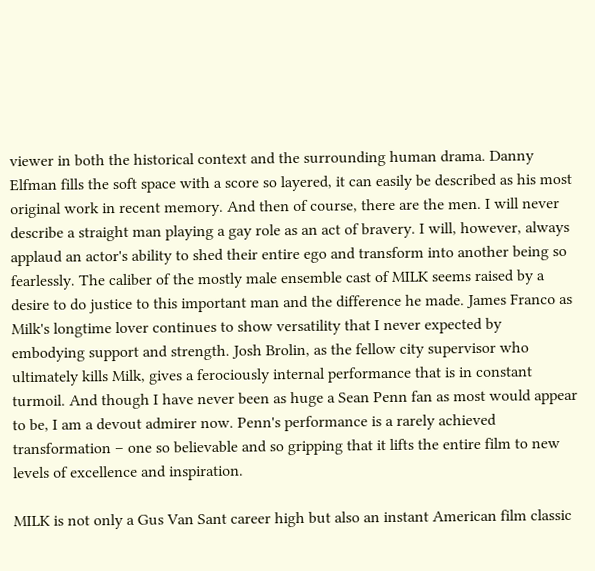viewer in both the historical context and the surrounding human drama. Danny Elfman fills the soft space with a score so layered, it can easily be described as his most original work in recent memory. And then of course, there are the men. I will never describe a straight man playing a gay role as an act of bravery. I will, however, always applaud an actor's ability to shed their entire ego and transform into another being so fearlessly. The caliber of the mostly male ensemble cast of MILK seems raised by a desire to do justice to this important man and the difference he made. James Franco as Milk's longtime lover continues to show versatility that I never expected by embodying support and strength. Josh Brolin, as the fellow city supervisor who ultimately kills Milk, gives a ferociously internal performance that is in constant turmoil. And though I have never been as huge a Sean Penn fan as most would appear to be, I am a devout admirer now. Penn's performance is a rarely achieved transformation – one so believable and so gripping that it lifts the entire film to new levels of excellence and inspiration.

MILK is not only a Gus Van Sant career high but also an instant American film classic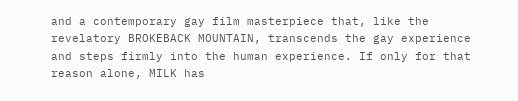and a contemporary gay film masterpiece that, like the revelatory BROKEBACK MOUNTAIN, transcends the gay experience and steps firmly into the human experience. If only for that reason alone, MILK has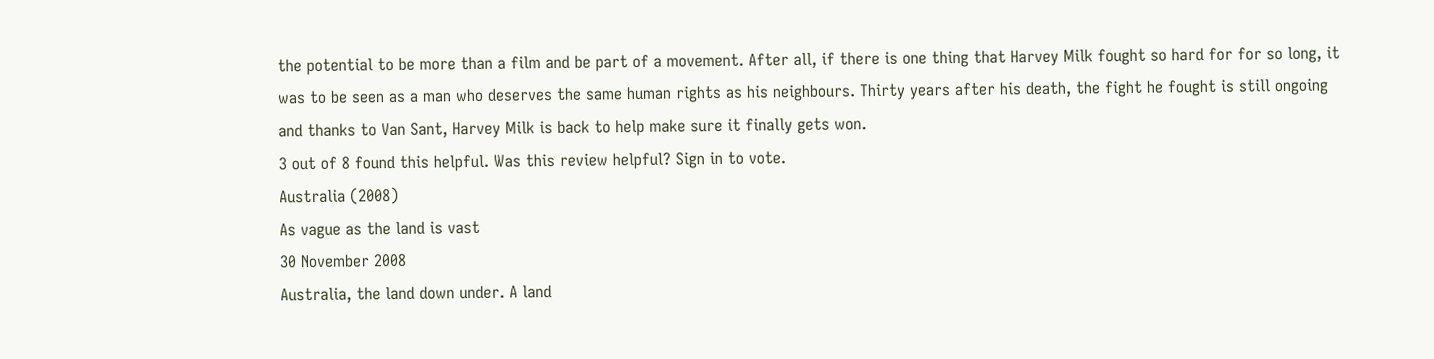the potential to be more than a film and be part of a movement. After all, if there is one thing that Harvey Milk fought so hard for for so long, it was to be seen as a man who deserves the same human rights as his neighbours. Thirty years after his death, the fight he fought is still ongoing and thanks to Van Sant, Harvey Milk is back to help make sure it finally gets won.
3 out of 8 found this helpful. Was this review helpful? Sign in to vote.
Australia (2008)
As vague as the land is vast
30 November 2008
Australia, the land down under. A land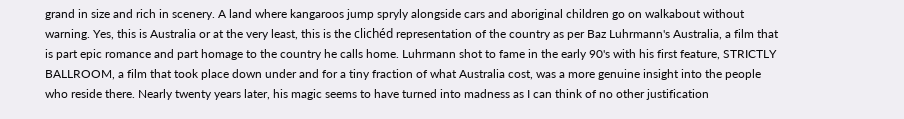grand in size and rich in scenery. A land where kangaroos jump spryly alongside cars and aboriginal children go on walkabout without warning. Yes, this is Australia or at the very least, this is the clichéd representation of the country as per Baz Luhrmann's Australia, a film that is part epic romance and part homage to the country he calls home. Luhrmann shot to fame in the early 90's with his first feature, STRICTLY BALLROOM, a film that took place down under and for a tiny fraction of what Australia cost, was a more genuine insight into the people who reside there. Nearly twenty years later, his magic seems to have turned into madness as I can think of no other justification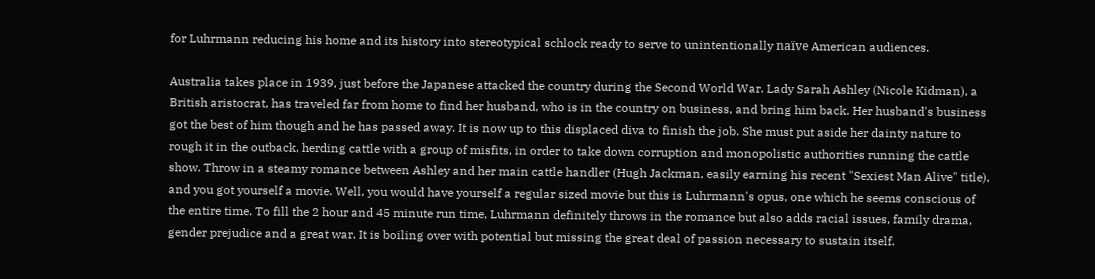for Luhrmann reducing his home and its history into stereotypical schlock ready to serve to unintentionally naïve American audiences.

Australia takes place in 1939, just before the Japanese attacked the country during the Second World War. Lady Sarah Ashley (Nicole Kidman), a British aristocrat, has traveled far from home to find her husband, who is in the country on business, and bring him back. Her husband's business got the best of him though and he has passed away. It is now up to this displaced diva to finish the job. She must put aside her dainty nature to rough it in the outback, herding cattle with a group of misfits, in order to take down corruption and monopolistic authorities running the cattle show. Throw in a steamy romance between Ashley and her main cattle handler (Hugh Jackman, easily earning his recent "Sexiest Man Alive" title), and you got yourself a movie. Well, you would have yourself a regular sized movie but this is Luhrmann's opus, one which he seems conscious of the entire time. To fill the 2 hour and 45 minute run time, Luhrmann definitely throws in the romance but also adds racial issues, family drama, gender prejudice and a great war. It is boiling over with potential but missing the great deal of passion necessary to sustain itself.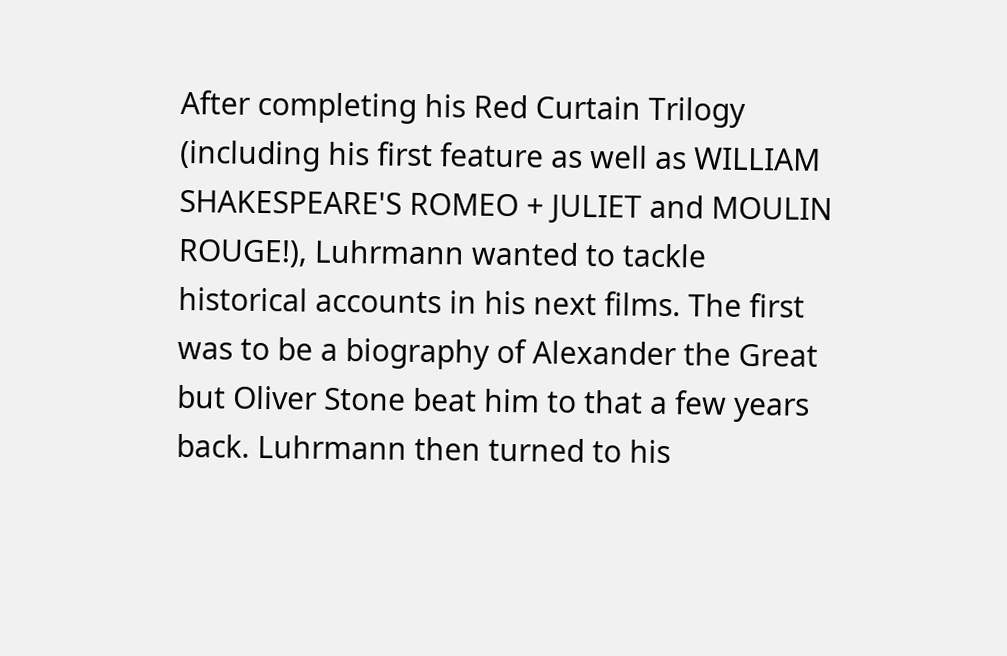After completing his Red Curtain Trilogy (including his first feature as well as WILLIAM SHAKESPEARE'S ROMEO + JULIET and MOULIN ROUGE!), Luhrmann wanted to tackle historical accounts in his next films. The first was to be a biography of Alexander the Great but Oliver Stone beat him to that a few years back. Luhrmann then turned to his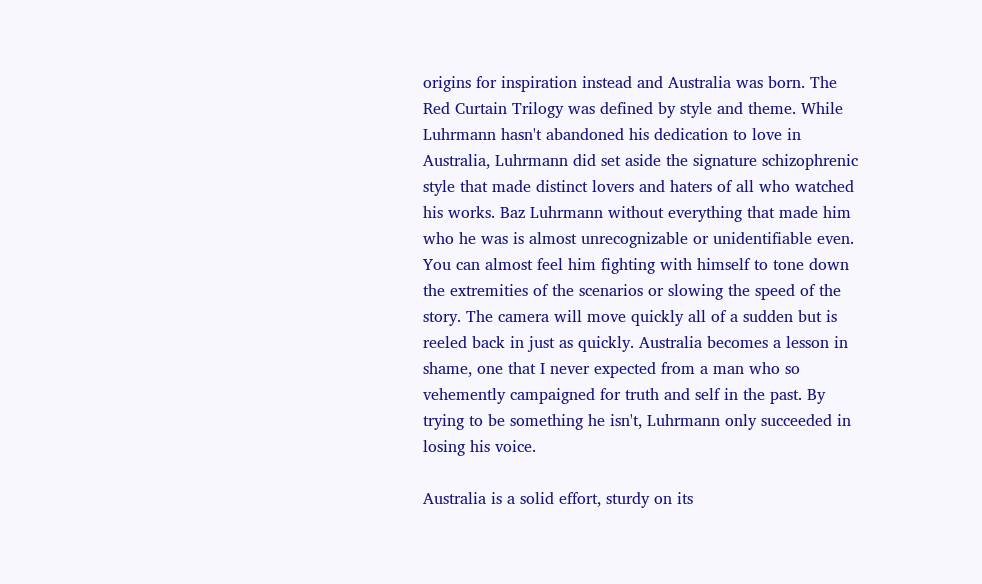origins for inspiration instead and Australia was born. The Red Curtain Trilogy was defined by style and theme. While Luhrmann hasn't abandoned his dedication to love in Australia, Luhrmann did set aside the signature schizophrenic style that made distinct lovers and haters of all who watched his works. Baz Luhrmann without everything that made him who he was is almost unrecognizable or unidentifiable even. You can almost feel him fighting with himself to tone down the extremities of the scenarios or slowing the speed of the story. The camera will move quickly all of a sudden but is reeled back in just as quickly. Australia becomes a lesson in shame, one that I never expected from a man who so vehemently campaigned for truth and self in the past. By trying to be something he isn't, Luhrmann only succeeded in losing his voice.

Australia is a solid effort, sturdy on its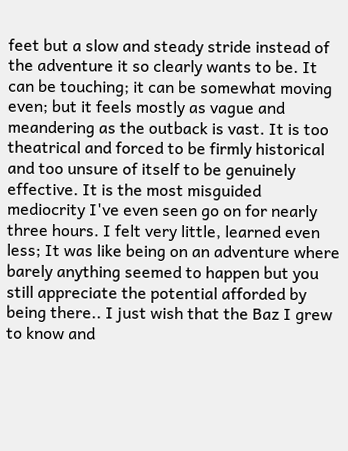feet but a slow and steady stride instead of the adventure it so clearly wants to be. It can be touching; it can be somewhat moving even; but it feels mostly as vague and meandering as the outback is vast. It is too theatrical and forced to be firmly historical and too unsure of itself to be genuinely effective. It is the most misguided mediocrity I've even seen go on for nearly three hours. I felt very little, learned even less; It was like being on an adventure where barely anything seemed to happen but you still appreciate the potential afforded by being there.. I just wish that the Baz I grew to know and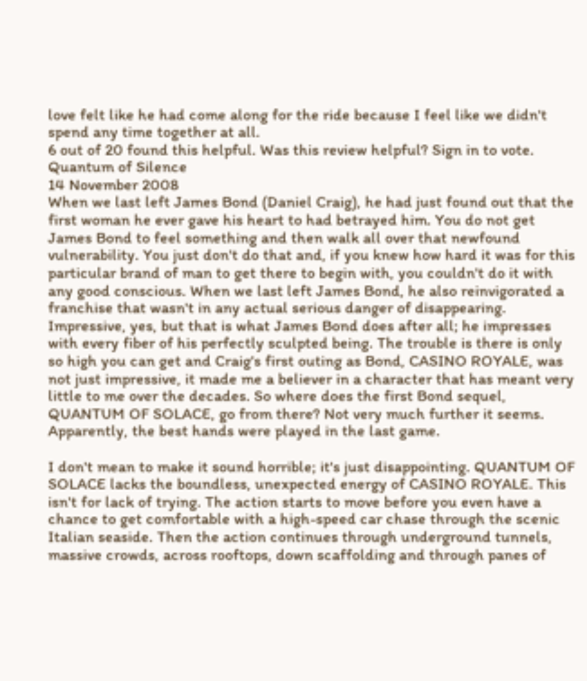love felt like he had come along for the ride because I feel like we didn't spend any time together at all.
6 out of 20 found this helpful. Was this review helpful? Sign in to vote.
Quantum of Silence
14 November 2008
When we last left James Bond (Daniel Craig), he had just found out that the first woman he ever gave his heart to had betrayed him. You do not get James Bond to feel something and then walk all over that newfound vulnerability. You just don't do that and, if you knew how hard it was for this particular brand of man to get there to begin with, you couldn't do it with any good conscious. When we last left James Bond, he also reinvigorated a franchise that wasn't in any actual serious danger of disappearing. Impressive, yes, but that is what James Bond does after all; he impresses with every fiber of his perfectly sculpted being. The trouble is there is only so high you can get and Craig's first outing as Bond, CASINO ROYALE, was not just impressive, it made me a believer in a character that has meant very little to me over the decades. So where does the first Bond sequel, QUANTUM OF SOLACE, go from there? Not very much further it seems. Apparently, the best hands were played in the last game.

I don't mean to make it sound horrible; it's just disappointing. QUANTUM OF SOLACE lacks the boundless, unexpected energy of CASINO ROYALE. This isn't for lack of trying. The action starts to move before you even have a chance to get comfortable with a high-speed car chase through the scenic Italian seaside. Then the action continues through underground tunnels, massive crowds, across rooftops, down scaffolding and through panes of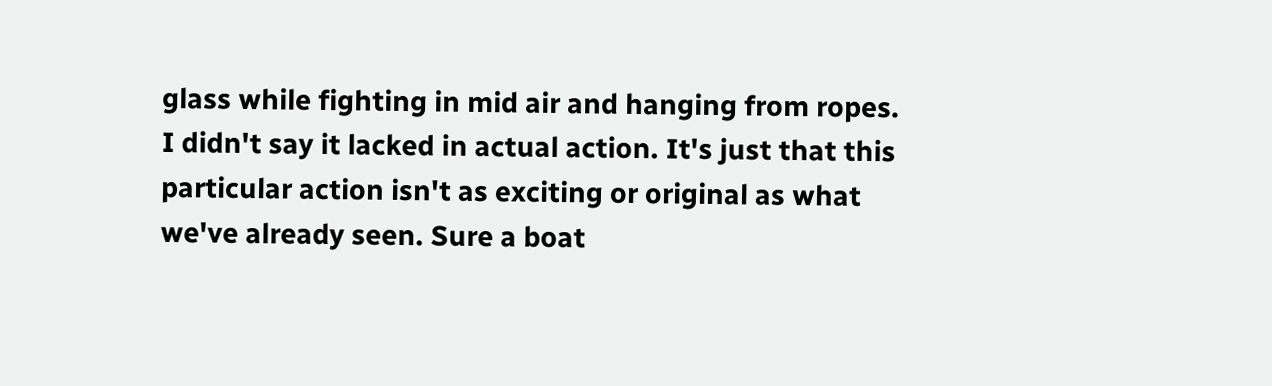glass while fighting in mid air and hanging from ropes. I didn't say it lacked in actual action. It's just that this particular action isn't as exciting or original as what we've already seen. Sure a boat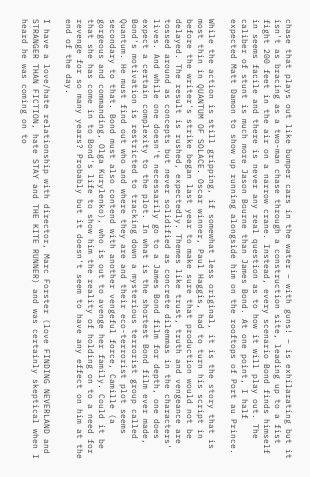chase that plays out like bumper cars in the water – with guns! – is exhilarating but it isn't as bracing as a two-man chase through a construction site, leading up to a fist fight 200 feet in the air on a narrow crane. Instead, every scenario Bond finds himself in seems facile and there is never any real question as to how it will play out. The caliber of stunt is much more Jason Bourne than James Bond. At one point, I half expected Matt Damon to show up running alongside him on the rooftops of Port au Prince.

While the action is still gripping, if somewhat less original, it is the story that is most thin in QUANTUM OF SOLACE. Oscar winner, Paul Haggis, had to turn his script in before the writer's strike began last year to make sure that production would not be delayed. The result is rushed, expectedly. Themes like trust, truth and vengeance are tossed around as concepts but never solidified as concrete dilemmas in the characters' lives. And while one doesn't necessarily go to a James Bond film for depth, one does expect a certain complexity to the plot. In what is the shortest Bond film ever made, Bond's motivation is restricted to tracking down a mysterious terrorist group called Quantum. He must find out who and where they are and their eco-terrorist plot seems secondary to that. Bond must also contend with another vengeful force, Camille (a gorgeous and commanding, Olga Kurylenko), who is out to avenge her family. Could it be that she has come in to Bond's life to show him the reality of holding on to a need for revenge for so many years? Probably but it doesn't seem to have any effect on him at the end of the day.

I have a love/hate relationship with director, Marc Forster (love FINDING NEVERLAND and STRANGER THAN FICTION, hate STAY and THE KITE RUNNER) and was certainly skeptical when I heard he was coming on to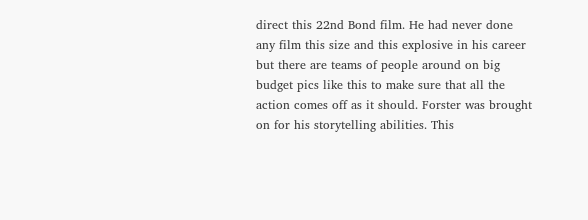direct this 22nd Bond film. He had never done any film this size and this explosive in his career but there are teams of people around on big budget pics like this to make sure that all the action comes off as it should. Forster was brought on for his storytelling abilities. This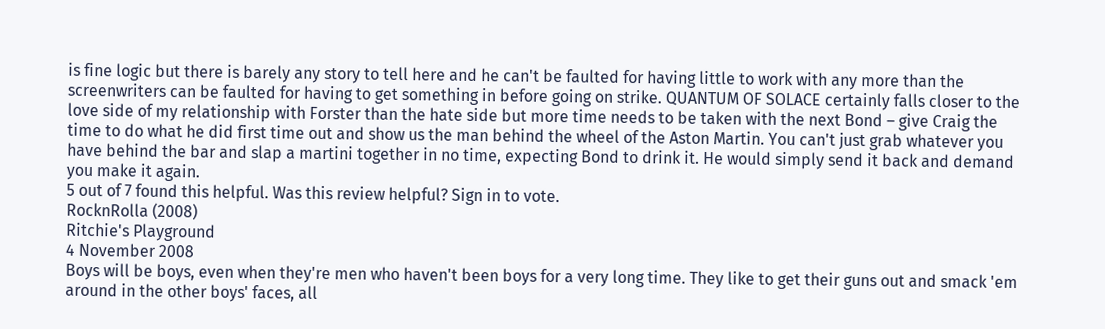is fine logic but there is barely any story to tell here and he can't be faulted for having little to work with any more than the screenwriters can be faulted for having to get something in before going on strike. QUANTUM OF SOLACE certainly falls closer to the love side of my relationship with Forster than the hate side but more time needs to be taken with the next Bond – give Craig the time to do what he did first time out and show us the man behind the wheel of the Aston Martin. You can't just grab whatever you have behind the bar and slap a martini together in no time, expecting Bond to drink it. He would simply send it back and demand you make it again.
5 out of 7 found this helpful. Was this review helpful? Sign in to vote.
RocknRolla (2008)
Ritchie's Playground
4 November 2008
Boys will be boys, even when they're men who haven't been boys for a very long time. They like to get their guns out and smack 'em around in the other boys' faces, all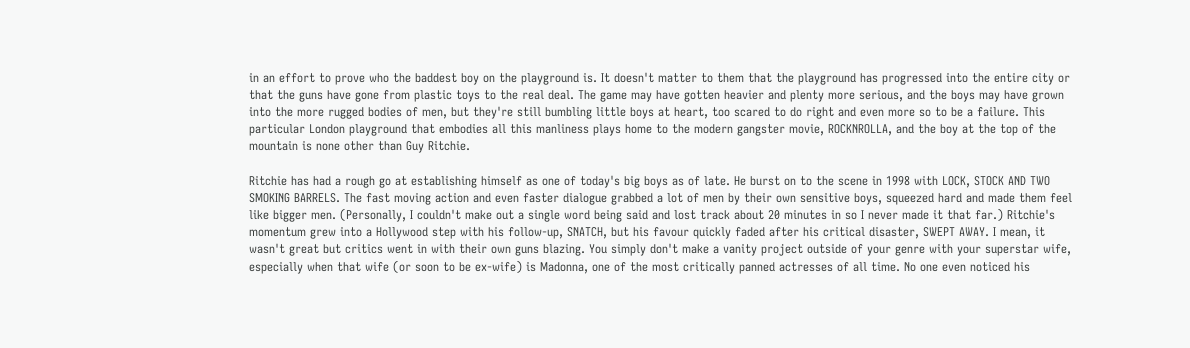in an effort to prove who the baddest boy on the playground is. It doesn't matter to them that the playground has progressed into the entire city or that the guns have gone from plastic toys to the real deal. The game may have gotten heavier and plenty more serious, and the boys may have grown into the more rugged bodies of men, but they're still bumbling little boys at heart, too scared to do right and even more so to be a failure. This particular London playground that embodies all this manliness plays home to the modern gangster movie, ROCKNROLLA, and the boy at the top of the mountain is none other than Guy Ritchie.

Ritchie has had a rough go at establishing himself as one of today's big boys as of late. He burst on to the scene in 1998 with LOCK, STOCK AND TWO SMOKING BARRELS. The fast moving action and even faster dialogue grabbed a lot of men by their own sensitive boys, squeezed hard and made them feel like bigger men. (Personally, I couldn't make out a single word being said and lost track about 20 minutes in so I never made it that far.) Ritchie's momentum grew into a Hollywood step with his follow-up, SNATCH, but his favour quickly faded after his critical disaster, SWEPT AWAY. I mean, it wasn't great but critics went in with their own guns blazing. You simply don't make a vanity project outside of your genre with your superstar wife, especially when that wife (or soon to be ex-wife) is Madonna, one of the most critically panned actresses of all time. No one even noticed his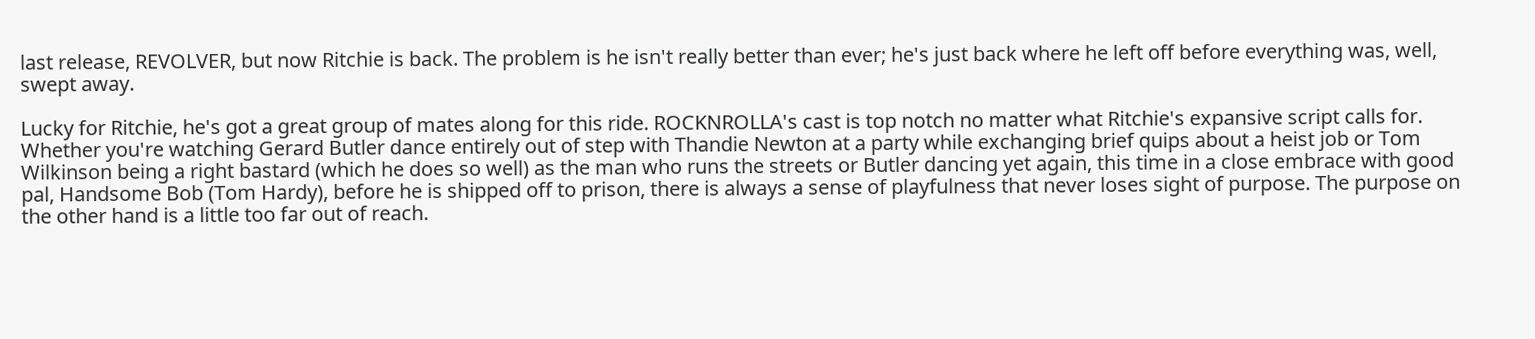last release, REVOLVER, but now Ritchie is back. The problem is he isn't really better than ever; he's just back where he left off before everything was, well, swept away.

Lucky for Ritchie, he's got a great group of mates along for this ride. ROCKNROLLA's cast is top notch no matter what Ritchie's expansive script calls for. Whether you're watching Gerard Butler dance entirely out of step with Thandie Newton at a party while exchanging brief quips about a heist job or Tom Wilkinson being a right bastard (which he does so well) as the man who runs the streets or Butler dancing yet again, this time in a close embrace with good pal, Handsome Bob (Tom Hardy), before he is shipped off to prison, there is always a sense of playfulness that never loses sight of purpose. The purpose on the other hand is a little too far out of reach.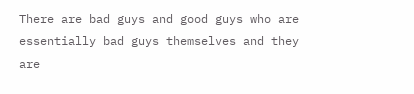There are bad guys and good guys who are essentially bad guys themselves and they are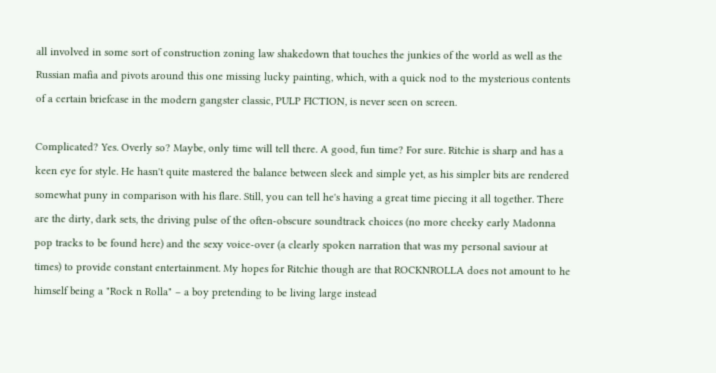all involved in some sort of construction zoning law shakedown that touches the junkies of the world as well as the Russian mafia and pivots around this one missing lucky painting, which, with a quick nod to the mysterious contents of a certain briefcase in the modern gangster classic, PULP FICTION, is never seen on screen.

Complicated? Yes. Overly so? Maybe, only time will tell there. A good, fun time? For sure. Ritchie is sharp and has a keen eye for style. He hasn't quite mastered the balance between sleek and simple yet, as his simpler bits are rendered somewhat puny in comparison with his flare. Still, you can tell he's having a great time piecing it all together. There are the dirty, dark sets, the driving pulse of the often-obscure soundtrack choices (no more cheeky early Madonna pop tracks to be found here) and the sexy voice-over (a clearly spoken narration that was my personal saviour at times) to provide constant entertainment. My hopes for Ritchie though are that ROCKNROLLA does not amount to he himself being a "Rock n Rolla" – a boy pretending to be living large instead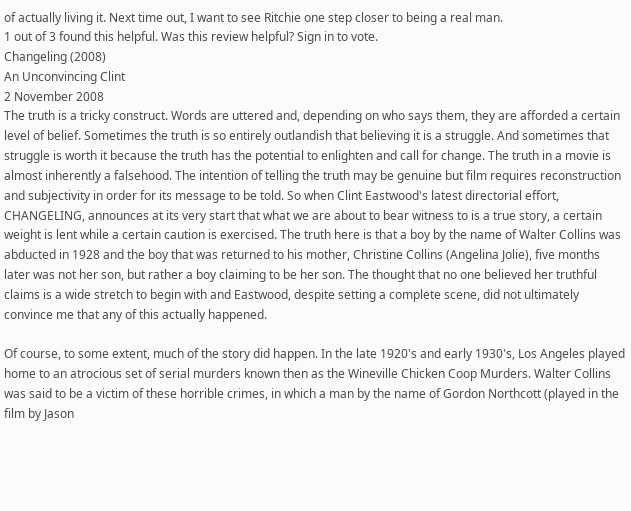of actually living it. Next time out, I want to see Ritchie one step closer to being a real man.
1 out of 3 found this helpful. Was this review helpful? Sign in to vote.
Changeling (2008)
An Unconvincing Clint
2 November 2008
The truth is a tricky construct. Words are uttered and, depending on who says them, they are afforded a certain level of belief. Sometimes the truth is so entirely outlandish that believing it is a struggle. And sometimes that struggle is worth it because the truth has the potential to enlighten and call for change. The truth in a movie is almost inherently a falsehood. The intention of telling the truth may be genuine but film requires reconstruction and subjectivity in order for its message to be told. So when Clint Eastwood's latest directorial effort, CHANGELING, announces at its very start that what we are about to bear witness to is a true story, a certain weight is lent while a certain caution is exercised. The truth here is that a boy by the name of Walter Collins was abducted in 1928 and the boy that was returned to his mother, Christine Collins (Angelina Jolie), five months later was not her son, but rather a boy claiming to be her son. The thought that no one believed her truthful claims is a wide stretch to begin with and Eastwood, despite setting a complete scene, did not ultimately convince me that any of this actually happened.

Of course, to some extent, much of the story did happen. In the late 1920's and early 1930's, Los Angeles played home to an atrocious set of serial murders known then as the Wineville Chicken Coop Murders. Walter Collins was said to be a victim of these horrible crimes, in which a man by the name of Gordon Northcott (played in the film by Jason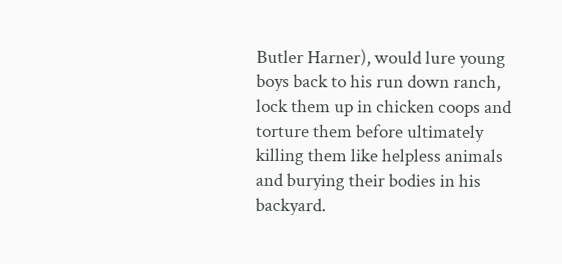Butler Harner), would lure young boys back to his run down ranch, lock them up in chicken coops and torture them before ultimately killing them like helpless animals and burying their bodies in his backyard.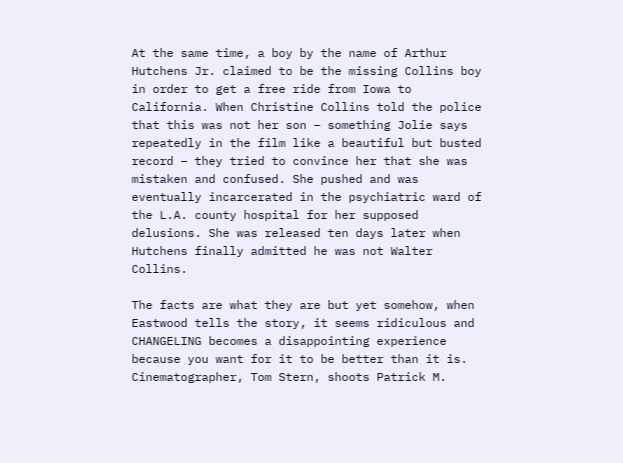At the same time, a boy by the name of Arthur Hutchens Jr. claimed to be the missing Collins boy in order to get a free ride from Iowa to California. When Christine Collins told the police that this was not her son – something Jolie says repeatedly in the film like a beautiful but busted record – they tried to convince her that she was mistaken and confused. She pushed and was eventually incarcerated in the psychiatric ward of the L.A. county hospital for her supposed delusions. She was released ten days later when Hutchens finally admitted he was not Walter Collins.

The facts are what they are but yet somehow, when Eastwood tells the story, it seems ridiculous and CHANGELING becomes a disappointing experience because you want for it to be better than it is. Cinematographer, Tom Stern, shoots Patrick M.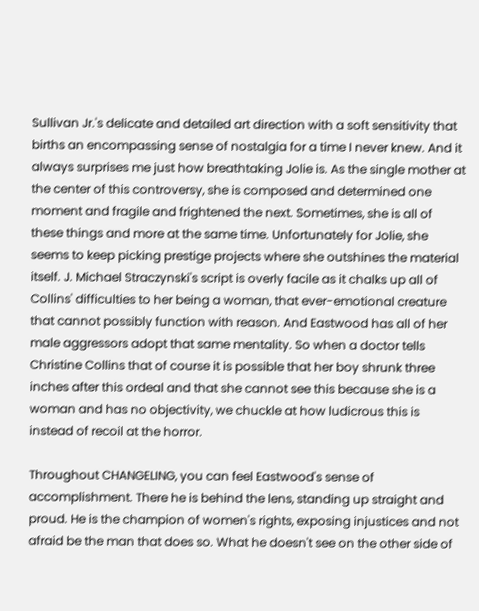Sullivan Jr.'s delicate and detailed art direction with a soft sensitivity that births an encompassing sense of nostalgia for a time I never knew. And it always surprises me just how breathtaking Jolie is. As the single mother at the center of this controversy, she is composed and determined one moment and fragile and frightened the next. Sometimes, she is all of these things and more at the same time. Unfortunately for Jolie, she seems to keep picking prestige projects where she outshines the material itself. J. Michael Straczynski's script is overly facile as it chalks up all of Collins' difficulties to her being a woman, that ever-emotional creature that cannot possibly function with reason. And Eastwood has all of her male aggressors adopt that same mentality. So when a doctor tells Christine Collins that of course it is possible that her boy shrunk three inches after this ordeal and that she cannot see this because she is a woman and has no objectivity, we chuckle at how ludicrous this is instead of recoil at the horror.

Throughout CHANGELING, you can feel Eastwood's sense of accomplishment. There he is behind the lens, standing up straight and proud. He is the champion of women's rights, exposing injustices and not afraid be the man that does so. What he doesn't see on the other side of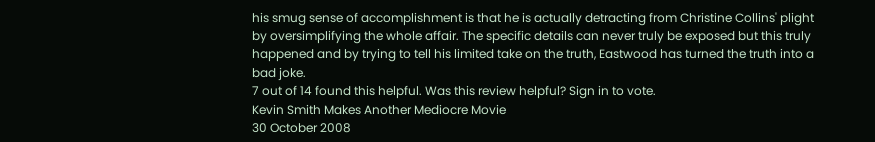his smug sense of accomplishment is that he is actually detracting from Christine Collins' plight by oversimplifying the whole affair. The specific details can never truly be exposed but this truly happened and by trying to tell his limited take on the truth, Eastwood has turned the truth into a bad joke.
7 out of 14 found this helpful. Was this review helpful? Sign in to vote.
Kevin Smith Makes Another Mediocre Movie
30 October 2008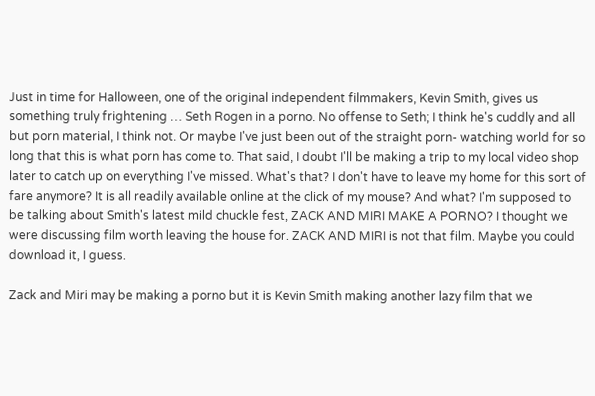Just in time for Halloween, one of the original independent filmmakers, Kevin Smith, gives us something truly frightening … Seth Rogen in a porno. No offense to Seth; I think he's cuddly and all but porn material, I think not. Or maybe I've just been out of the straight porn- watching world for so long that this is what porn has come to. That said, I doubt I'll be making a trip to my local video shop later to catch up on everything I've missed. What's that? I don't have to leave my home for this sort of fare anymore? It is all readily available online at the click of my mouse? And what? I'm supposed to be talking about Smith's latest mild chuckle fest, ZACK AND MIRI MAKE A PORNO? I thought we were discussing film worth leaving the house for. ZACK AND MIRI is not that film. Maybe you could download it, I guess.

Zack and Miri may be making a porno but it is Kevin Smith making another lazy film that we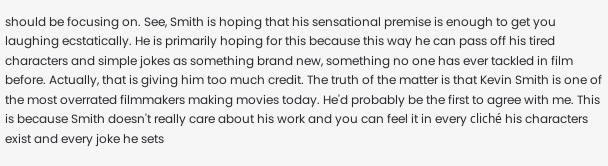should be focusing on. See, Smith is hoping that his sensational premise is enough to get you laughing ecstatically. He is primarily hoping for this because this way he can pass off his tired characters and simple jokes as something brand new, something no one has ever tackled in film before. Actually, that is giving him too much credit. The truth of the matter is that Kevin Smith is one of the most overrated filmmakers making movies today. He'd probably be the first to agree with me. This is because Smith doesn't really care about his work and you can feel it in every cliché his characters exist and every joke he sets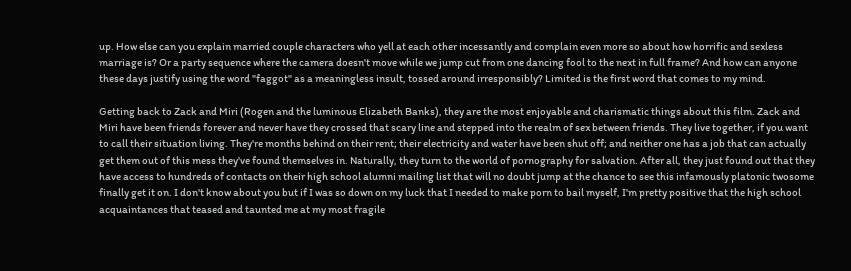up. How else can you explain married couple characters who yell at each other incessantly and complain even more so about how horrific and sexless marriage is? Or a party sequence where the camera doesn't move while we jump cut from one dancing fool to the next in full frame? And how can anyone these days justify using the word "faggot" as a meaningless insult, tossed around irresponsibly? Limited is the first word that comes to my mind.

Getting back to Zack and Miri (Rogen and the luminous Elizabeth Banks), they are the most enjoyable and charismatic things about this film. Zack and Miri have been friends forever and never have they crossed that scary line and stepped into the realm of sex between friends. They live together, if you want to call their situation living. They're months behind on their rent; their electricity and water have been shut off; and neither one has a job that can actually get them out of this mess they've found themselves in. Naturally, they turn to the world of pornography for salvation. After all, they just found out that they have access to hundreds of contacts on their high school alumni mailing list that will no doubt jump at the chance to see this infamously platonic twosome finally get it on. I don't know about you but if I was so down on my luck that I needed to make porn to bail myself, I'm pretty positive that the high school acquaintances that teased and taunted me at my most fragile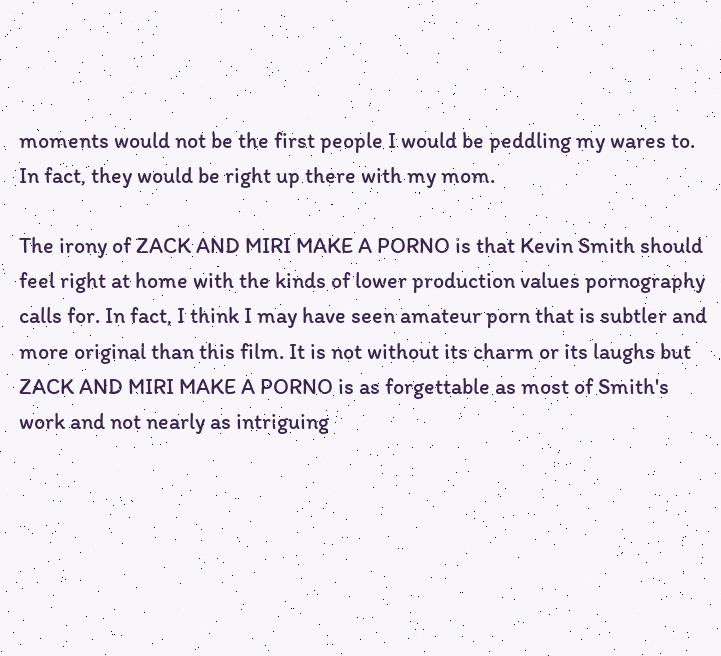moments would not be the first people I would be peddling my wares to. In fact, they would be right up there with my mom.

The irony of ZACK AND MIRI MAKE A PORNO is that Kevin Smith should feel right at home with the kinds of lower production values pornography calls for. In fact, I think I may have seen amateur porn that is subtler and more original than this film. It is not without its charm or its laughs but ZACK AND MIRI MAKE A PORNO is as forgettable as most of Smith's work and not nearly as intriguing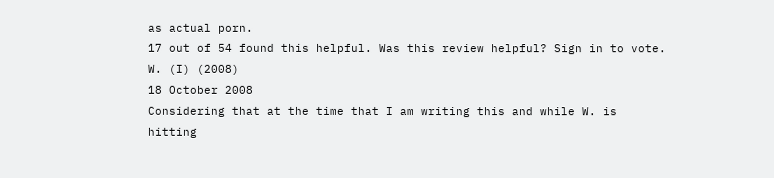as actual porn.
17 out of 54 found this helpful. Was this review helpful? Sign in to vote.
W. (I) (2008)
18 October 2008
Considering that at the time that I am writing this and while W. is hitting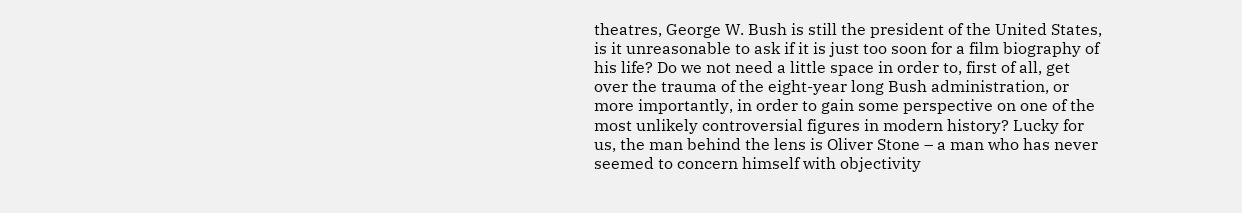theatres, George W. Bush is still the president of the United States, is it unreasonable to ask if it is just too soon for a film biography of his life? Do we not need a little space in order to, first of all, get over the trauma of the eight-year long Bush administration, or more importantly, in order to gain some perspective on one of the most unlikely controversial figures in modern history? Lucky for us, the man behind the lens is Oliver Stone – a man who has never seemed to concern himself with objectivity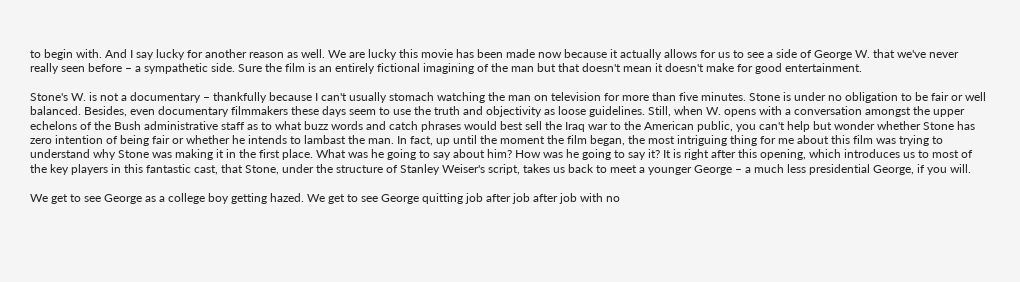to begin with. And I say lucky for another reason as well. We are lucky this movie has been made now because it actually allows for us to see a side of George W. that we've never really seen before – a sympathetic side. Sure the film is an entirely fictional imagining of the man but that doesn't mean it doesn't make for good entertainment.

Stone's W. is not a documentary – thankfully because I can't usually stomach watching the man on television for more than five minutes. Stone is under no obligation to be fair or well balanced. Besides, even documentary filmmakers these days seem to use the truth and objectivity as loose guidelines. Still, when W. opens with a conversation amongst the upper echelons of the Bush administrative staff as to what buzz words and catch phrases would best sell the Iraq war to the American public, you can't help but wonder whether Stone has zero intention of being fair or whether he intends to lambast the man. In fact, up until the moment the film began, the most intriguing thing for me about this film was trying to understand why Stone was making it in the first place. What was he going to say about him? How was he going to say it? It is right after this opening, which introduces us to most of the key players in this fantastic cast, that Stone, under the structure of Stanley Weiser's script, takes us back to meet a younger George – a much less presidential George, if you will.

We get to see George as a college boy getting hazed. We get to see George quitting job after job after job with no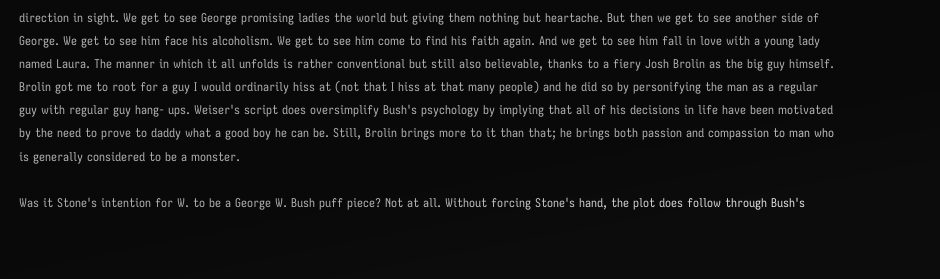direction in sight. We get to see George promising ladies the world but giving them nothing but heartache. But then we get to see another side of George. We get to see him face his alcoholism. We get to see him come to find his faith again. And we get to see him fall in love with a young lady named Laura. The manner in which it all unfolds is rather conventional but still also believable, thanks to a fiery Josh Brolin as the big guy himself. Brolin got me to root for a guy I would ordinarily hiss at (not that I hiss at that many people) and he did so by personifying the man as a regular guy with regular guy hang- ups. Weiser's script does oversimplify Bush's psychology by implying that all of his decisions in life have been motivated by the need to prove to daddy what a good boy he can be. Still, Brolin brings more to it than that; he brings both passion and compassion to man who is generally considered to be a monster.

Was it Stone's intention for W. to be a George W. Bush puff piece? Not at all. Without forcing Stone's hand, the plot does follow through Bush's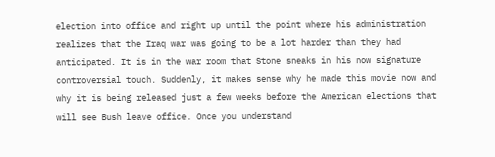election into office and right up until the point where his administration realizes that the Iraq war was going to be a lot harder than they had anticipated. It is in the war room that Stone sneaks in his now signature controversial touch. Suddenly, it makes sense why he made this movie now and why it is being released just a few weeks before the American elections that will see Bush leave office. Once you understand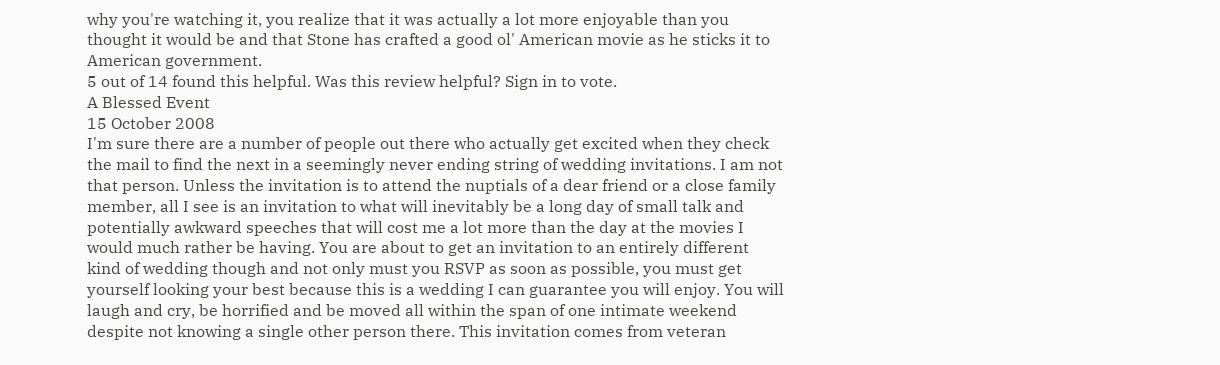why you're watching it, you realize that it was actually a lot more enjoyable than you thought it would be and that Stone has crafted a good ol' American movie as he sticks it to American government.
5 out of 14 found this helpful. Was this review helpful? Sign in to vote.
A Blessed Event
15 October 2008
I'm sure there are a number of people out there who actually get excited when they check the mail to find the next in a seemingly never ending string of wedding invitations. I am not that person. Unless the invitation is to attend the nuptials of a dear friend or a close family member, all I see is an invitation to what will inevitably be a long day of small talk and potentially awkward speeches that will cost me a lot more than the day at the movies I would much rather be having. You are about to get an invitation to an entirely different kind of wedding though and not only must you RSVP as soon as possible, you must get yourself looking your best because this is a wedding I can guarantee you will enjoy. You will laugh and cry, be horrified and be moved all within the span of one intimate weekend despite not knowing a single other person there. This invitation comes from veteran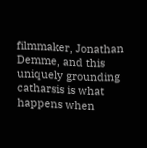filmmaker, Jonathan Demme, and this uniquely grounding catharsis is what happens when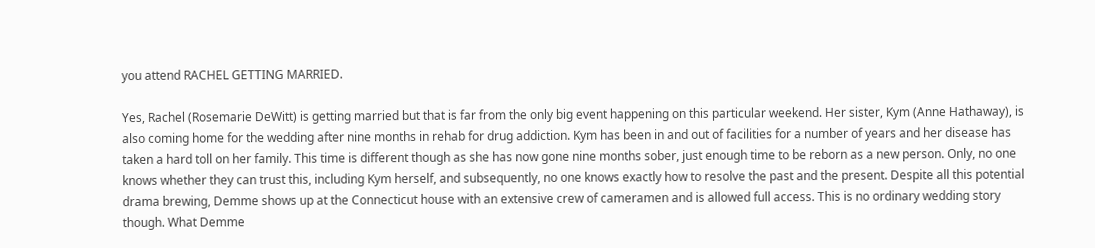you attend RACHEL GETTING MARRIED.

Yes, Rachel (Rosemarie DeWitt) is getting married but that is far from the only big event happening on this particular weekend. Her sister, Kym (Anne Hathaway), is also coming home for the wedding after nine months in rehab for drug addiction. Kym has been in and out of facilities for a number of years and her disease has taken a hard toll on her family. This time is different though as she has now gone nine months sober, just enough time to be reborn as a new person. Only, no one knows whether they can trust this, including Kym herself, and subsequently, no one knows exactly how to resolve the past and the present. Despite all this potential drama brewing, Demme shows up at the Connecticut house with an extensive crew of cameramen and is allowed full access. This is no ordinary wedding story though. What Demme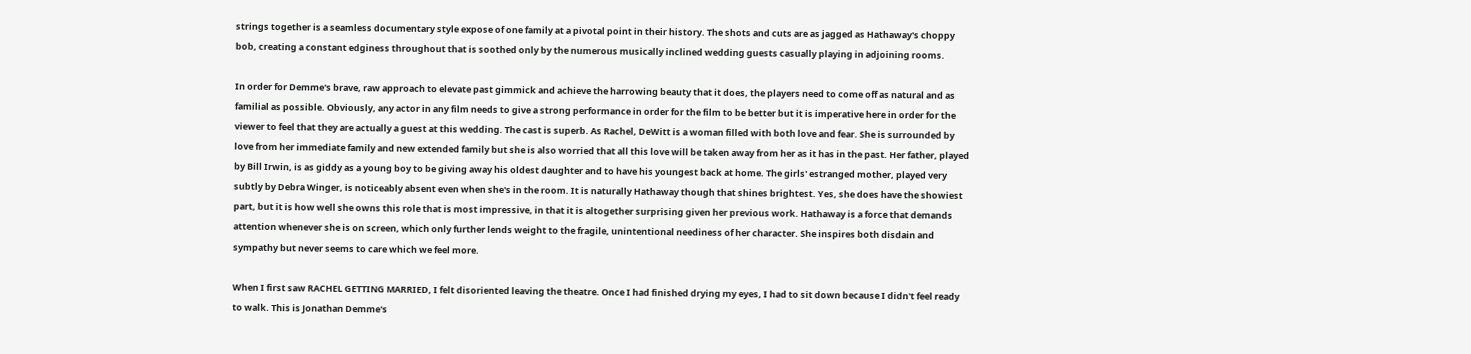strings together is a seamless documentary style expose of one family at a pivotal point in their history. The shots and cuts are as jagged as Hathaway's choppy bob, creating a constant edginess throughout that is soothed only by the numerous musically inclined wedding guests casually playing in adjoining rooms.

In order for Demme's brave, raw approach to elevate past gimmick and achieve the harrowing beauty that it does, the players need to come off as natural and as familial as possible. Obviously, any actor in any film needs to give a strong performance in order for the film to be better but it is imperative here in order for the viewer to feel that they are actually a guest at this wedding. The cast is superb. As Rachel, DeWitt is a woman filled with both love and fear. She is surrounded by love from her immediate family and new extended family but she is also worried that all this love will be taken away from her as it has in the past. Her father, played by Bill Irwin, is as giddy as a young boy to be giving away his oldest daughter and to have his youngest back at home. The girls' estranged mother, played very subtly by Debra Winger, is noticeably absent even when she's in the room. It is naturally Hathaway though that shines brightest. Yes, she does have the showiest part, but it is how well she owns this role that is most impressive, in that it is altogether surprising given her previous work. Hathaway is a force that demands attention whenever she is on screen, which only further lends weight to the fragile, unintentional neediness of her character. She inspires both disdain and sympathy but never seems to care which we feel more.

When I first saw RACHEL GETTING MARRIED, I felt disoriented leaving the theatre. Once I had finished drying my eyes, I had to sit down because I didn't feel ready to walk. This is Jonathan Demme's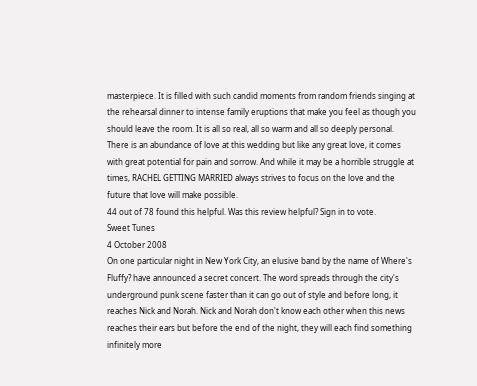masterpiece. It is filled with such candid moments from random friends singing at the rehearsal dinner to intense family eruptions that make you feel as though you should leave the room. It is all so real, all so warm and all so deeply personal. There is an abundance of love at this wedding but like any great love, it comes with great potential for pain and sorrow. And while it may be a horrible struggle at times, RACHEL GETTING MARRIED always strives to focus on the love and the future that love will make possible.
44 out of 78 found this helpful. Was this review helpful? Sign in to vote.
Sweet Tunes
4 October 2008
On one particular night in New York City, an elusive band by the name of Where's Fluffy? have announced a secret concert. The word spreads through the city's underground punk scene faster than it can go out of style and before long, it reaches Nick and Norah. Nick and Norah don't know each other when this news reaches their ears but before the end of the night, they will each find something infinitely more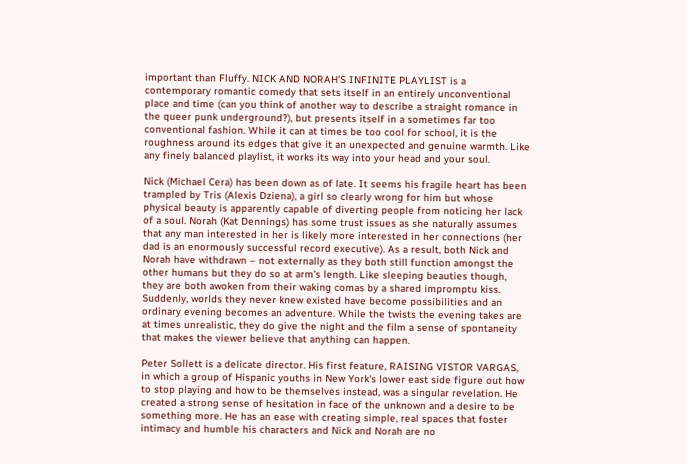important than Fluffy. NICK AND NORAH'S INFINITE PLAYLIST is a contemporary romantic comedy that sets itself in an entirely unconventional place and time (can you think of another way to describe a straight romance in the queer punk underground?), but presents itself in a sometimes far too conventional fashion. While it can at times be too cool for school, it is the roughness around its edges that give it an unexpected and genuine warmth. Like any finely balanced playlist, it works its way into your head and your soul.

Nick (Michael Cera) has been down as of late. It seems his fragile heart has been trampled by Tris (Alexis Dziena), a girl so clearly wrong for him but whose physical beauty is apparently capable of diverting people from noticing her lack of a soul. Norah (Kat Dennings) has some trust issues as she naturally assumes that any man interested in her is likely more interested in her connections (her dad is an enormously successful record executive). As a result, both Nick and Norah have withdrawn – not externally as they both still function amongst the other humans but they do so at arm's length. Like sleeping beauties though, they are both awoken from their waking comas by a shared impromptu kiss. Suddenly, worlds they never knew existed have become possibilities and an ordinary evening becomes an adventure. While the twists the evening takes are at times unrealistic, they do give the night and the film a sense of spontaneity that makes the viewer believe that anything can happen.

Peter Sollett is a delicate director. His first feature, RAISING VISTOR VARGAS, in which a group of Hispanic youths in New York's lower east side figure out how to stop playing and how to be themselves instead, was a singular revelation. He created a strong sense of hesitation in face of the unknown and a desire to be something more. He has an ease with creating simple, real spaces that foster intimacy and humble his characters and Nick and Norah are no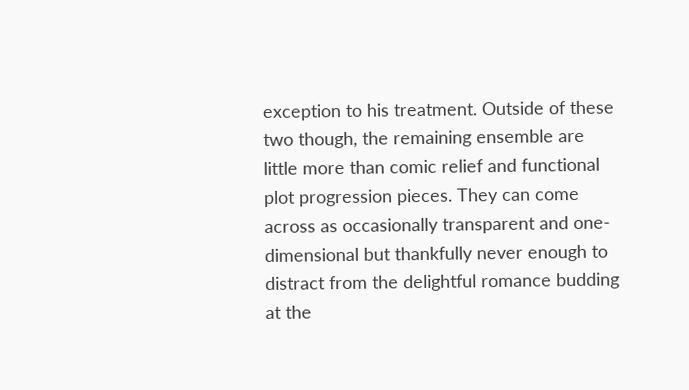exception to his treatment. Outside of these two though, the remaining ensemble are little more than comic relief and functional plot progression pieces. They can come across as occasionally transparent and one-dimensional but thankfully never enough to distract from the delightful romance budding at the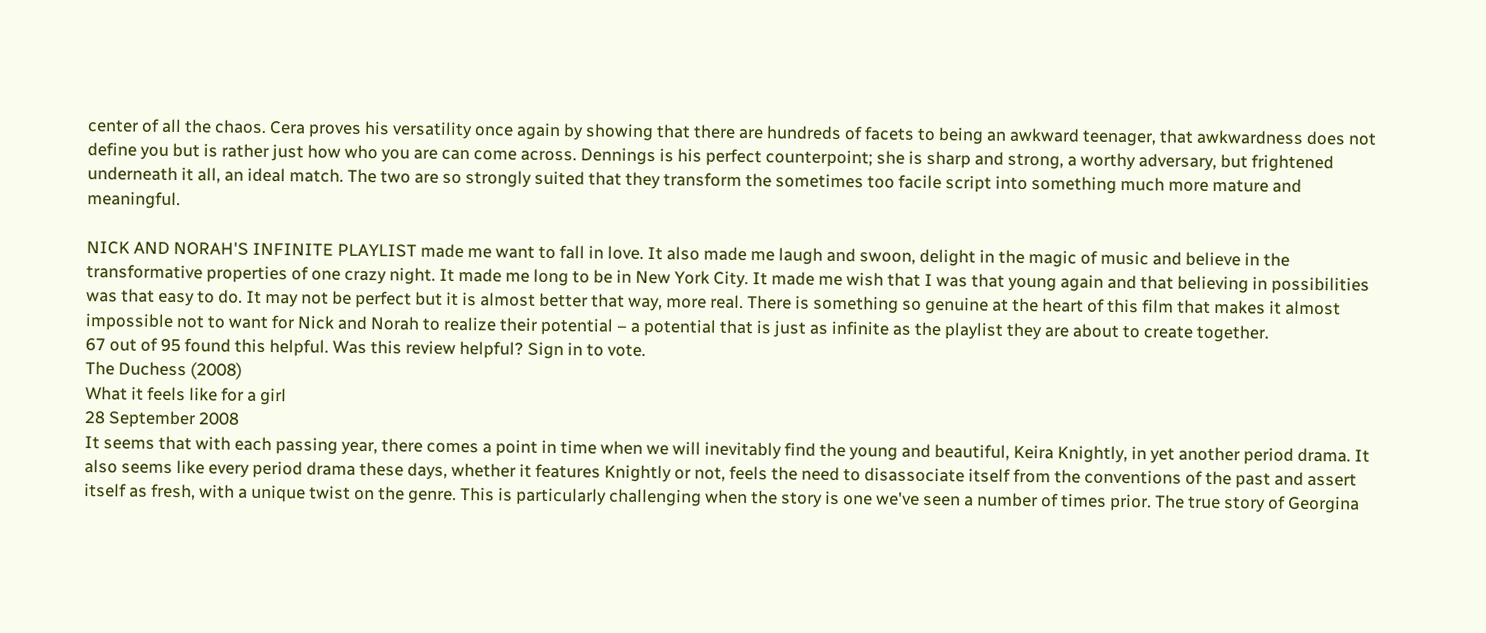center of all the chaos. Cera proves his versatility once again by showing that there are hundreds of facets to being an awkward teenager, that awkwardness does not define you but is rather just how who you are can come across. Dennings is his perfect counterpoint; she is sharp and strong, a worthy adversary, but frightened underneath it all, an ideal match. The two are so strongly suited that they transform the sometimes too facile script into something much more mature and meaningful.

NICK AND NORAH'S INFINITE PLAYLIST made me want to fall in love. It also made me laugh and swoon, delight in the magic of music and believe in the transformative properties of one crazy night. It made me long to be in New York City. It made me wish that I was that young again and that believing in possibilities was that easy to do. It may not be perfect but it is almost better that way, more real. There is something so genuine at the heart of this film that makes it almost impossible not to want for Nick and Norah to realize their potential – a potential that is just as infinite as the playlist they are about to create together.
67 out of 95 found this helpful. Was this review helpful? Sign in to vote.
The Duchess (2008)
What it feels like for a girl
28 September 2008
It seems that with each passing year, there comes a point in time when we will inevitably find the young and beautiful, Keira Knightly, in yet another period drama. It also seems like every period drama these days, whether it features Knightly or not, feels the need to disassociate itself from the conventions of the past and assert itself as fresh, with a unique twist on the genre. This is particularly challenging when the story is one we've seen a number of times prior. The true story of Georgina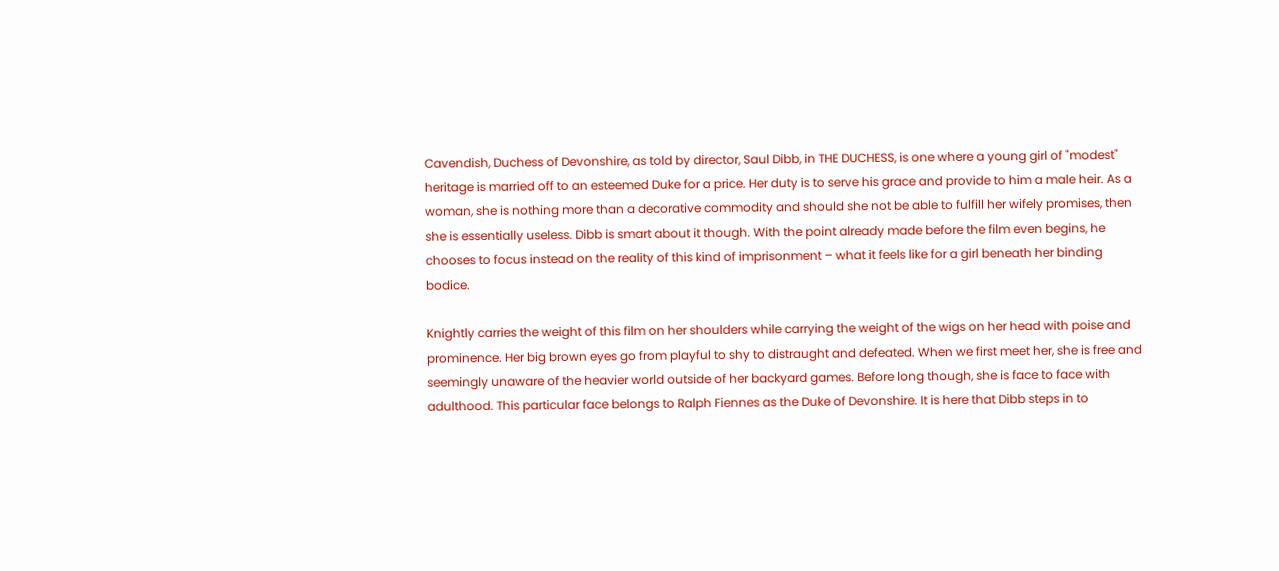Cavendish, Duchess of Devonshire, as told by director, Saul Dibb, in THE DUCHESS, is one where a young girl of "modest" heritage is married off to an esteemed Duke for a price. Her duty is to serve his grace and provide to him a male heir. As a woman, she is nothing more than a decorative commodity and should she not be able to fulfill her wifely promises, then she is essentially useless. Dibb is smart about it though. With the point already made before the film even begins, he chooses to focus instead on the reality of this kind of imprisonment – what it feels like for a girl beneath her binding bodice.

Knightly carries the weight of this film on her shoulders while carrying the weight of the wigs on her head with poise and prominence. Her big brown eyes go from playful to shy to distraught and defeated. When we first meet her, she is free and seemingly unaware of the heavier world outside of her backyard games. Before long though, she is face to face with adulthood. This particular face belongs to Ralph Fiennes as the Duke of Devonshire. It is here that Dibb steps in to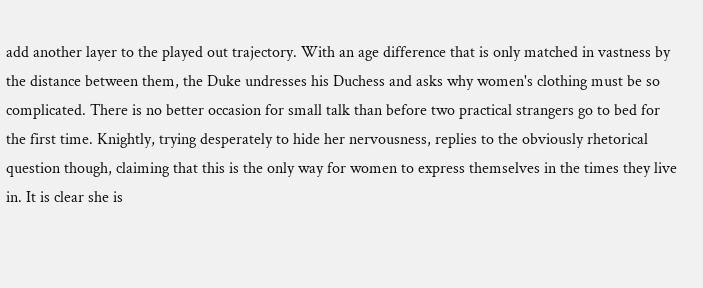add another layer to the played out trajectory. With an age difference that is only matched in vastness by the distance between them, the Duke undresses his Duchess and asks why women's clothing must be so complicated. There is no better occasion for small talk than before two practical strangers go to bed for the first time. Knightly, trying desperately to hide her nervousness, replies to the obviously rhetorical question though, claiming that this is the only way for women to express themselves in the times they live in. It is clear she is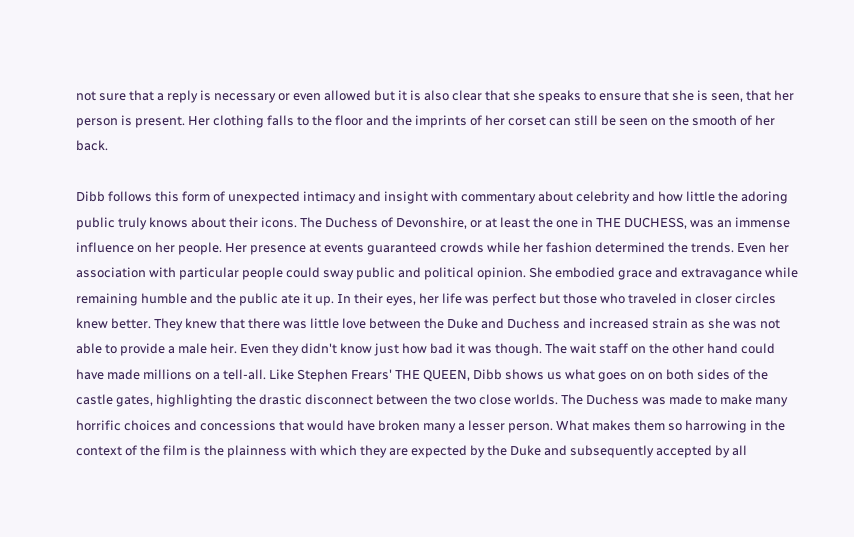not sure that a reply is necessary or even allowed but it is also clear that she speaks to ensure that she is seen, that her person is present. Her clothing falls to the floor and the imprints of her corset can still be seen on the smooth of her back.

Dibb follows this form of unexpected intimacy and insight with commentary about celebrity and how little the adoring public truly knows about their icons. The Duchess of Devonshire, or at least the one in THE DUCHESS, was an immense influence on her people. Her presence at events guaranteed crowds while her fashion determined the trends. Even her association with particular people could sway public and political opinion. She embodied grace and extravagance while remaining humble and the public ate it up. In their eyes, her life was perfect but those who traveled in closer circles knew better. They knew that there was little love between the Duke and Duchess and increased strain as she was not able to provide a male heir. Even they didn't know just how bad it was though. The wait staff on the other hand could have made millions on a tell-all. Like Stephen Frears' THE QUEEN, Dibb shows us what goes on on both sides of the castle gates, highlighting the drastic disconnect between the two close worlds. The Duchess was made to make many horrific choices and concessions that would have broken many a lesser person. What makes them so harrowing in the context of the film is the plainness with which they are expected by the Duke and subsequently accepted by all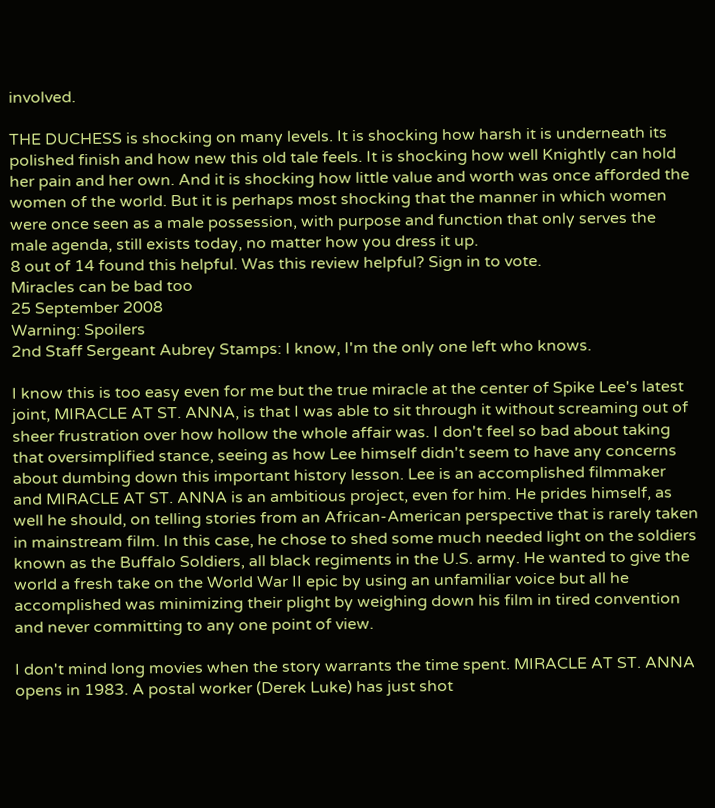involved.

THE DUCHESS is shocking on many levels. It is shocking how harsh it is underneath its polished finish and how new this old tale feels. It is shocking how well Knightly can hold her pain and her own. And it is shocking how little value and worth was once afforded the women of the world. But it is perhaps most shocking that the manner in which women were once seen as a male possession, with purpose and function that only serves the male agenda, still exists today, no matter how you dress it up.
8 out of 14 found this helpful. Was this review helpful? Sign in to vote.
Miracles can be bad too
25 September 2008
Warning: Spoilers
2nd Staff Sergeant Aubrey Stamps: I know, I'm the only one left who knows.

I know this is too easy even for me but the true miracle at the center of Spike Lee's latest joint, MIRACLE AT ST. ANNA, is that I was able to sit through it without screaming out of sheer frustration over how hollow the whole affair was. I don't feel so bad about taking that oversimplified stance, seeing as how Lee himself didn't seem to have any concerns about dumbing down this important history lesson. Lee is an accomplished filmmaker and MIRACLE AT ST. ANNA is an ambitious project, even for him. He prides himself, as well he should, on telling stories from an African-American perspective that is rarely taken in mainstream film. In this case, he chose to shed some much needed light on the soldiers known as the Buffalo Soldiers, all black regiments in the U.S. army. He wanted to give the world a fresh take on the World War II epic by using an unfamiliar voice but all he accomplished was minimizing their plight by weighing down his film in tired convention and never committing to any one point of view.

I don't mind long movies when the story warrants the time spent. MIRACLE AT ST. ANNA opens in 1983. A postal worker (Derek Luke) has just shot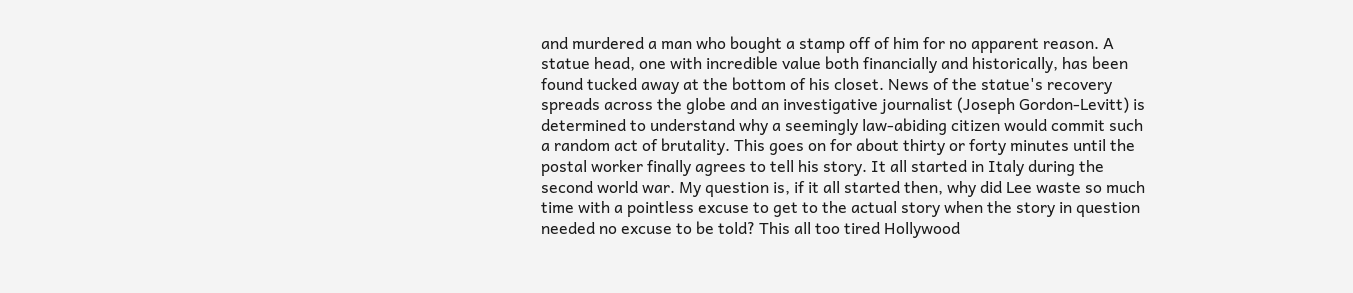and murdered a man who bought a stamp off of him for no apparent reason. A statue head, one with incredible value both financially and historically, has been found tucked away at the bottom of his closet. News of the statue's recovery spreads across the globe and an investigative journalist (Joseph Gordon-Levitt) is determined to understand why a seemingly law-abiding citizen would commit such a random act of brutality. This goes on for about thirty or forty minutes until the postal worker finally agrees to tell his story. It all started in Italy during the second world war. My question is, if it all started then, why did Lee waste so much time with a pointless excuse to get to the actual story when the story in question needed no excuse to be told? This all too tired Hollywood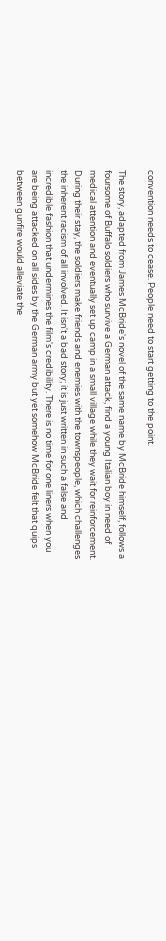convention needs to cease. People need to start getting to the point.

The story, adapted from James McBride's novel of the same name by McBride himself, follows a foursome of Buffalo soldiers who survive a German attack, find a young Italian boy in need of medical attention and eventually set up camp in a small village while they wait for reinforcement. During their stay, the soldiers make friends and enemies with the townspeople, which challenges the inherent racism of all involved. It isn't a bad story; it is just written in such a false and incredible fashion that undermines the film's credibility. There is no time for one liners when you are being attacked on all sides by the German army but yet somehow McBride felt that quips between gunfire would alleviate the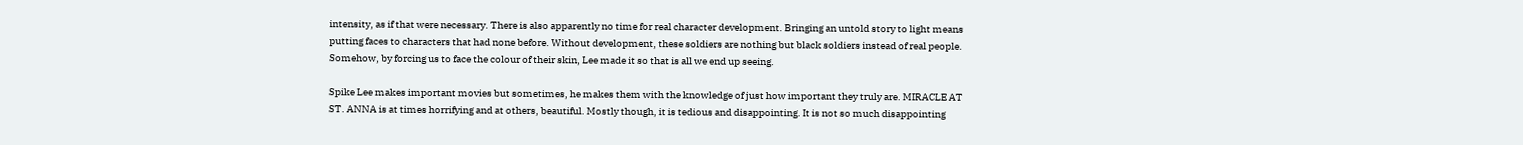intensity, as if that were necessary. There is also apparently no time for real character development. Bringing an untold story to light means putting faces to characters that had none before. Without development, these soldiers are nothing but black soldiers instead of real people. Somehow, by forcing us to face the colour of their skin, Lee made it so that is all we end up seeing.

Spike Lee makes important movies but sometimes, he makes them with the knowledge of just how important they truly are. MIRACLE AT ST. ANNA is at times horrifying and at others, beautiful. Mostly though, it is tedious and disappointing. It is not so much disappointing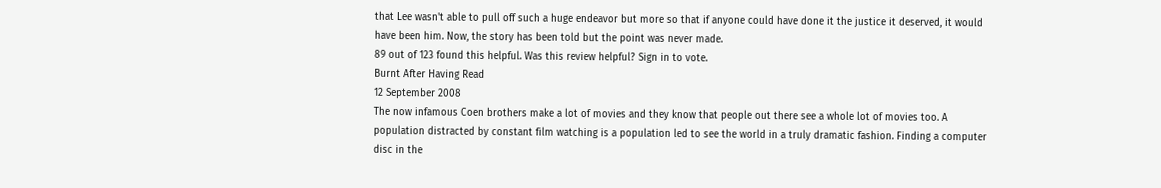that Lee wasn't able to pull off such a huge endeavor but more so that if anyone could have done it the justice it deserved, it would have been him. Now, the story has been told but the point was never made.
89 out of 123 found this helpful. Was this review helpful? Sign in to vote.
Burnt After Having Read
12 September 2008
The now infamous Coen brothers make a lot of movies and they know that people out there see a whole lot of movies too. A population distracted by constant film watching is a population led to see the world in a truly dramatic fashion. Finding a computer disc in the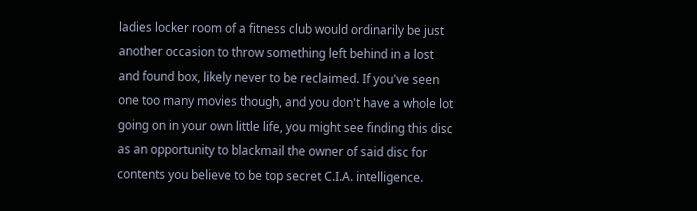ladies locker room of a fitness club would ordinarily be just another occasion to throw something left behind in a lost and found box, likely never to be reclaimed. If you've seen one too many movies though, and you don't have a whole lot going on in your own little life, you might see finding this disc as an opportunity to blackmail the owner of said disc for contents you believe to be top secret C.I.A. intelligence.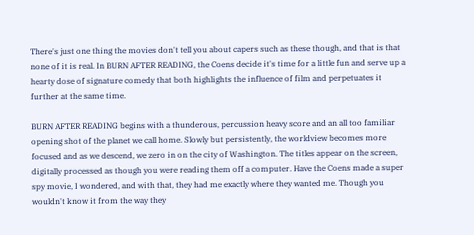There's just one thing the movies don't tell you about capers such as these though, and that is that none of it is real. In BURN AFTER READING, the Coens decide it's time for a little fun and serve up a hearty dose of signature comedy that both highlights the influence of film and perpetuates it further at the same time.

BURN AFTER READING begins with a thunderous, percussion heavy score and an all too familiar opening shot of the planet we call home. Slowly but persistently, the worldview becomes more focused and as we descend, we zero in on the city of Washington. The titles appear on the screen, digitally processed as though you were reading them off a computer. Have the Coens made a super spy movie, I wondered, and with that, they had me exactly where they wanted me. Though you wouldn't know it from the way they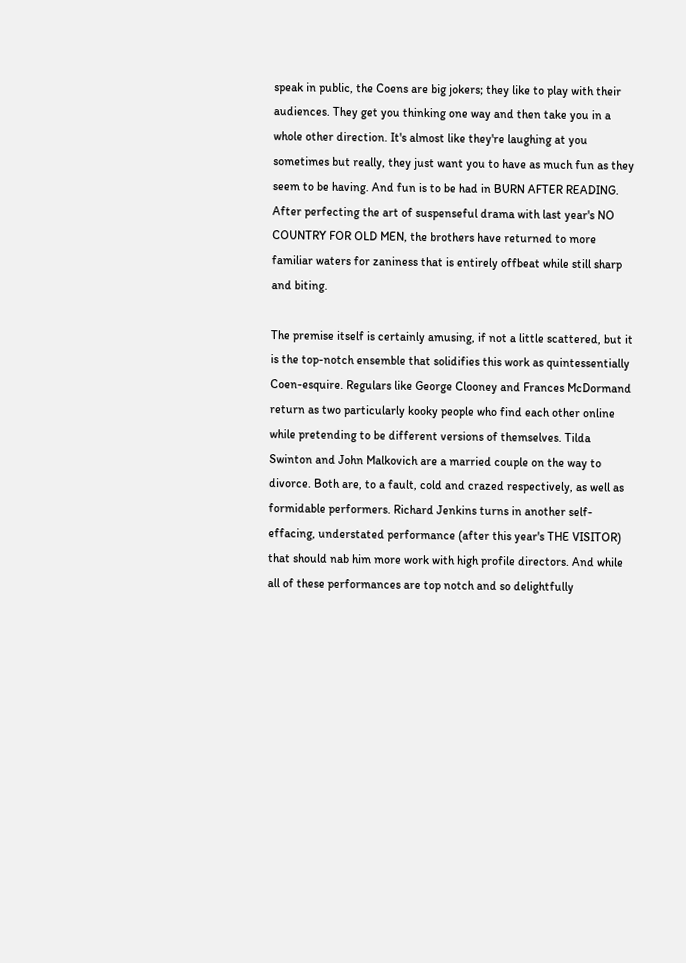speak in public, the Coens are big jokers; they like to play with their audiences. They get you thinking one way and then take you in a whole other direction. It's almost like they're laughing at you sometimes but really, they just want you to have as much fun as they seem to be having. And fun is to be had in BURN AFTER READING. After perfecting the art of suspenseful drama with last year's NO COUNTRY FOR OLD MEN, the brothers have returned to more familiar waters for zaniness that is entirely offbeat while still sharp and biting.

The premise itself is certainly amusing, if not a little scattered, but it is the top-notch ensemble that solidifies this work as quintessentially Coen-esquire. Regulars like George Clooney and Frances McDormand return as two particularly kooky people who find each other online while pretending to be different versions of themselves. Tilda Swinton and John Malkovich are a married couple on the way to divorce. Both are, to a fault, cold and crazed respectively, as well as formidable performers. Richard Jenkins turns in another self- effacing, understated performance (after this year's THE VISITOR) that should nab him more work with high profile directors. And while all of these performances are top notch and so delightfully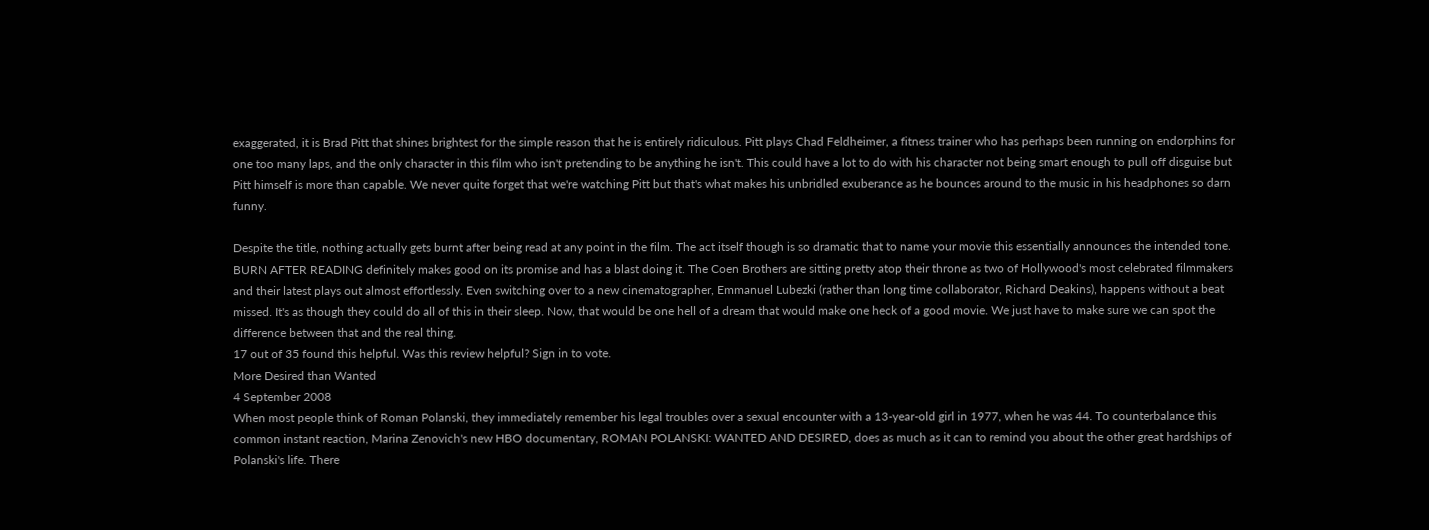exaggerated, it is Brad Pitt that shines brightest for the simple reason that he is entirely ridiculous. Pitt plays Chad Feldheimer, a fitness trainer who has perhaps been running on endorphins for one too many laps, and the only character in this film who isn't pretending to be anything he isn't. This could have a lot to do with his character not being smart enough to pull off disguise but Pitt himself is more than capable. We never quite forget that we're watching Pitt but that's what makes his unbridled exuberance as he bounces around to the music in his headphones so darn funny.

Despite the title, nothing actually gets burnt after being read at any point in the film. The act itself though is so dramatic that to name your movie this essentially announces the intended tone. BURN AFTER READING definitely makes good on its promise and has a blast doing it. The Coen Brothers are sitting pretty atop their throne as two of Hollywood's most celebrated filmmakers and their latest plays out almost effortlessly. Even switching over to a new cinematographer, Emmanuel Lubezki (rather than long time collaborator, Richard Deakins), happens without a beat missed. It's as though they could do all of this in their sleep. Now, that would be one hell of a dream that would make one heck of a good movie. We just have to make sure we can spot the difference between that and the real thing.
17 out of 35 found this helpful. Was this review helpful? Sign in to vote.
More Desired than Wanted
4 September 2008
When most people think of Roman Polanski, they immediately remember his legal troubles over a sexual encounter with a 13-year-old girl in 1977, when he was 44. To counterbalance this common instant reaction, Marina Zenovich's new HBO documentary, ROMAN POLANSKI: WANTED AND DESIRED, does as much as it can to remind you about the other great hardships of Polanski's life. There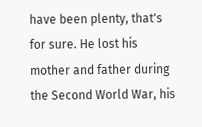have been plenty, that's for sure. He lost his mother and father during the Second World War, his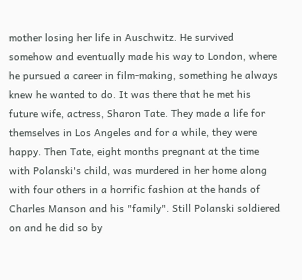mother losing her life in Auschwitz. He survived somehow and eventually made his way to London, where he pursued a career in film-making, something he always knew he wanted to do. It was there that he met his future wife, actress, Sharon Tate. They made a life for themselves in Los Angeles and for a while, they were happy. Then Tate, eight months pregnant at the time with Polanski's child, was murdered in her home along with four others in a horrific fashion at the hands of Charles Manson and his "family". Still Polanski soldiered on and he did so by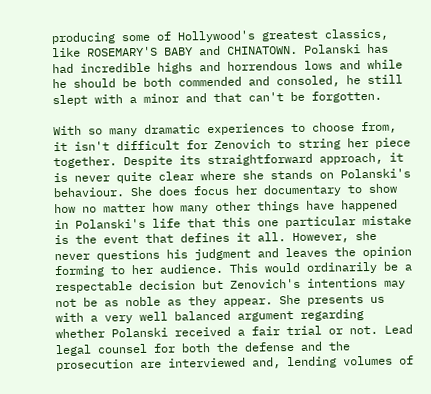producing some of Hollywood's greatest classics, like ROSEMARY'S BABY and CHINATOWN. Polanski has had incredible highs and horrendous lows and while he should be both commended and consoled, he still slept with a minor and that can't be forgotten.

With so many dramatic experiences to choose from, it isn't difficult for Zenovich to string her piece together. Despite its straightforward approach, it is never quite clear where she stands on Polanski's behaviour. She does focus her documentary to show how no matter how many other things have happened in Polanski's life that this one particular mistake is the event that defines it all. However, she never questions his judgment and leaves the opinion forming to her audience. This would ordinarily be a respectable decision but Zenovich's intentions may not be as noble as they appear. She presents us with a very well balanced argument regarding whether Polanski received a fair trial or not. Lead legal counsel for both the defense and the prosecution are interviewed and, lending volumes of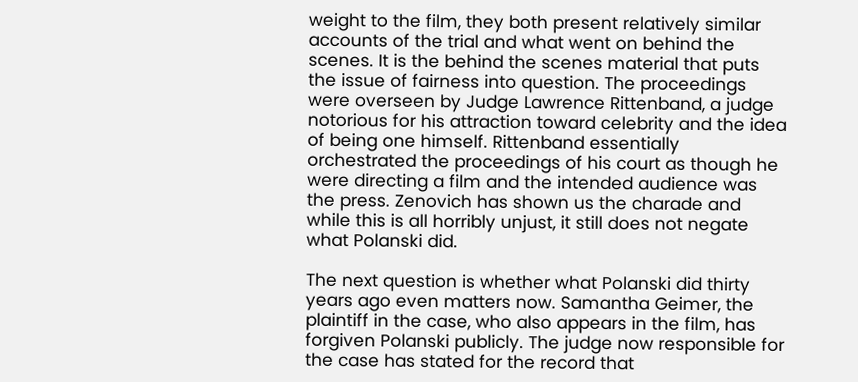weight to the film, they both present relatively similar accounts of the trial and what went on behind the scenes. It is the behind the scenes material that puts the issue of fairness into question. The proceedings were overseen by Judge Lawrence Rittenband, a judge notorious for his attraction toward celebrity and the idea of being one himself. Rittenband essentially orchestrated the proceedings of his court as though he were directing a film and the intended audience was the press. Zenovich has shown us the charade and while this is all horribly unjust, it still does not negate what Polanski did.

The next question is whether what Polanski did thirty years ago even matters now. Samantha Geimer, the plaintiff in the case, who also appears in the film, has forgiven Polanski publicly. The judge now responsible for the case has stated for the record that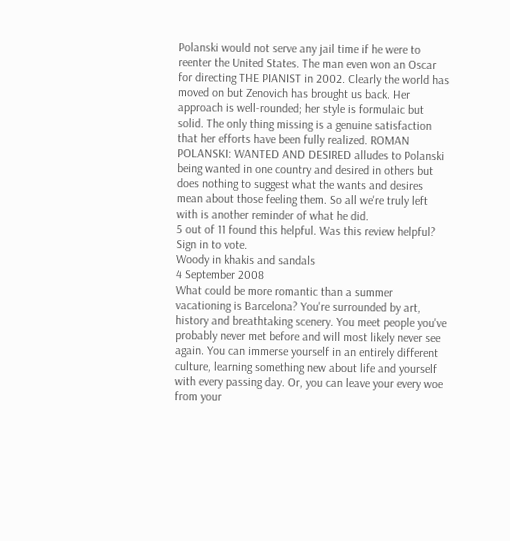Polanski would not serve any jail time if he were to reenter the United States. The man even won an Oscar for directing THE PIANIST in 2002. Clearly the world has moved on but Zenovich has brought us back. Her approach is well-rounded; her style is formulaic but solid. The only thing missing is a genuine satisfaction that her efforts have been fully realized. ROMAN POLANSKI: WANTED AND DESIRED alludes to Polanski being wanted in one country and desired in others but does nothing to suggest what the wants and desires mean about those feeling them. So all we're truly left with is another reminder of what he did.
5 out of 11 found this helpful. Was this review helpful? Sign in to vote.
Woody in khakis and sandals
4 September 2008
What could be more romantic than a summer vacationing is Barcelona? You're surrounded by art, history and breathtaking scenery. You meet people you've probably never met before and will most likely never see again. You can immerse yourself in an entirely different culture, learning something new about life and yourself with every passing day. Or, you can leave your every woe from your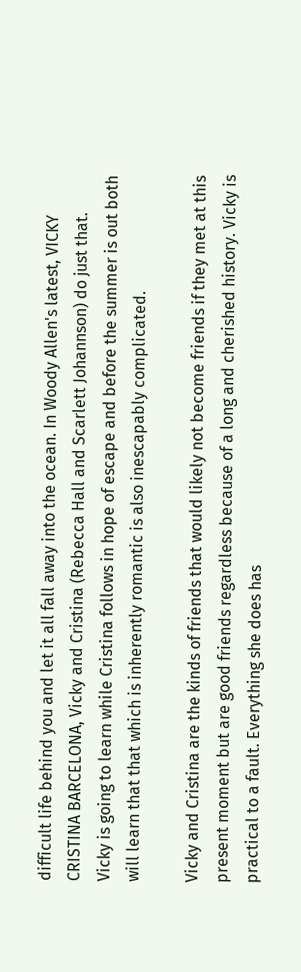difficult life behind you and let it all fall away into the ocean. In Woody Allen's latest, VICKY CRISTINA BARCELONA, Vicky and Cristina (Rebecca Hall and Scarlett Johannson) do just that. Vicky is going to learn while Cristina follows in hope of escape and before the summer is out both will learn that that which is inherently romantic is also inescapably complicated.

Vicky and Cristina are the kinds of friends that would likely not become friends if they met at this present moment but are good friends regardless because of a long and cherished history. Vicky is practical to a fault. Everything she does has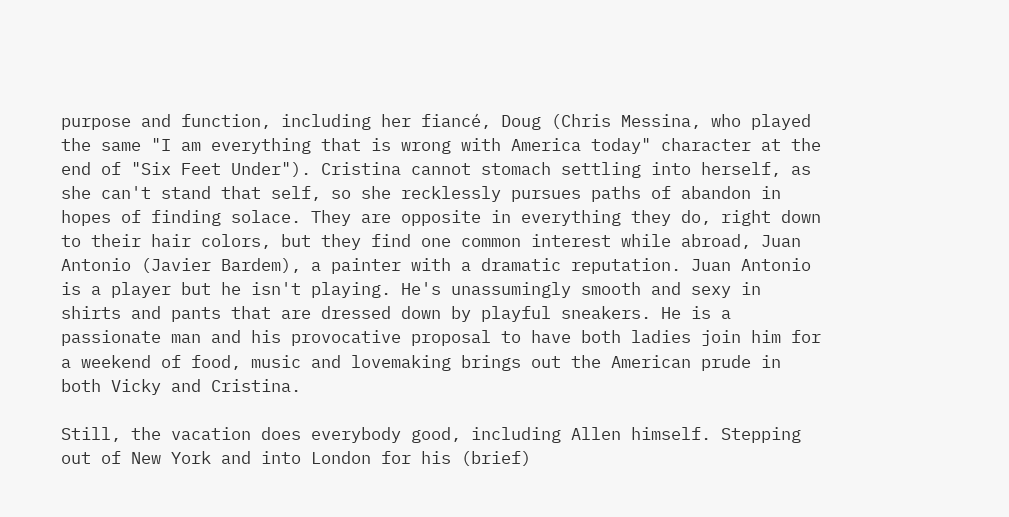purpose and function, including her fiancé, Doug (Chris Messina, who played the same "I am everything that is wrong with America today" character at the end of "Six Feet Under"). Cristina cannot stomach settling into herself, as she can't stand that self, so she recklessly pursues paths of abandon in hopes of finding solace. They are opposite in everything they do, right down to their hair colors, but they find one common interest while abroad, Juan Antonio (Javier Bardem), a painter with a dramatic reputation. Juan Antonio is a player but he isn't playing. He's unassumingly smooth and sexy in shirts and pants that are dressed down by playful sneakers. He is a passionate man and his provocative proposal to have both ladies join him for a weekend of food, music and lovemaking brings out the American prude in both Vicky and Cristina.

Still, the vacation does everybody good, including Allen himself. Stepping out of New York and into London for his (brief)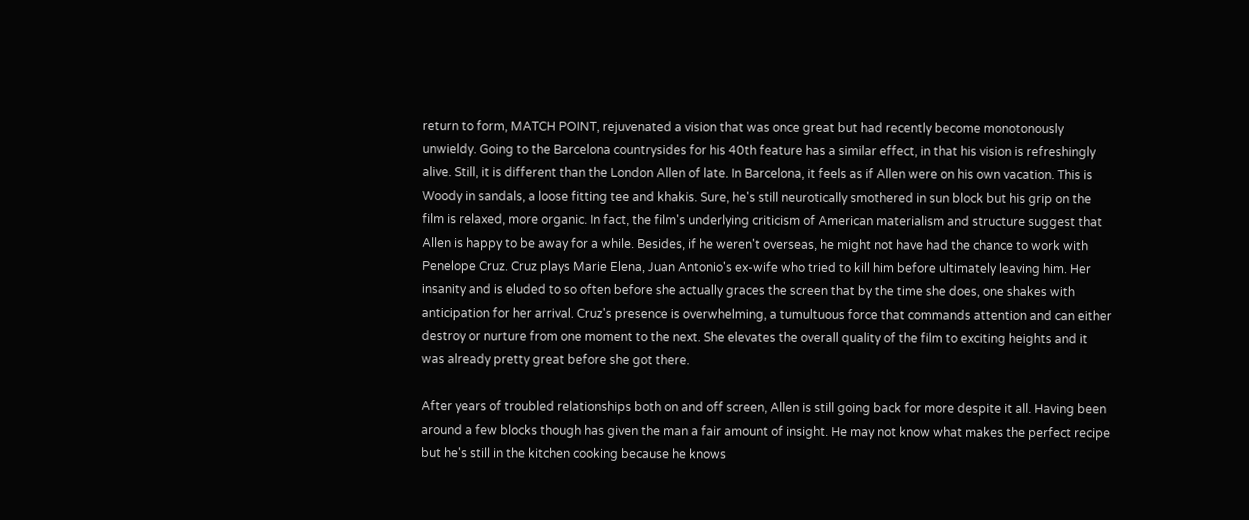return to form, MATCH POINT, rejuvenated a vision that was once great but had recently become monotonously unwieldy. Going to the Barcelona countrysides for his 40th feature has a similar effect, in that his vision is refreshingly alive. Still, it is different than the London Allen of late. In Barcelona, it feels as if Allen were on his own vacation. This is Woody in sandals, a loose fitting tee and khakis. Sure, he's still neurotically smothered in sun block but his grip on the film is relaxed, more organic. In fact, the film's underlying criticism of American materialism and structure suggest that Allen is happy to be away for a while. Besides, if he weren't overseas, he might not have had the chance to work with Penelope Cruz. Cruz plays Marie Elena, Juan Antonio's ex-wife who tried to kill him before ultimately leaving him. Her insanity and is eluded to so often before she actually graces the screen that by the time she does, one shakes with anticipation for her arrival. Cruz's presence is overwhelming, a tumultuous force that commands attention and can either destroy or nurture from one moment to the next. She elevates the overall quality of the film to exciting heights and it was already pretty great before she got there.

After years of troubled relationships both on and off screen, Allen is still going back for more despite it all. Having been around a few blocks though has given the man a fair amount of insight. He may not know what makes the perfect recipe but he's still in the kitchen cooking because he knows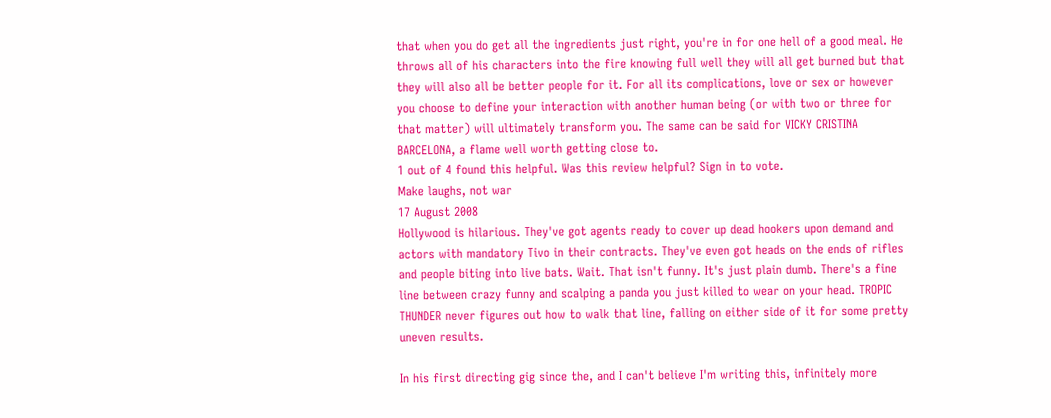that when you do get all the ingredients just right, you're in for one hell of a good meal. He throws all of his characters into the fire knowing full well they will all get burned but that they will also all be better people for it. For all its complications, love or sex or however you choose to define your interaction with another human being (or with two or three for that matter) will ultimately transform you. The same can be said for VICKY CRISTINA BARCELONA, a flame well worth getting close to.
1 out of 4 found this helpful. Was this review helpful? Sign in to vote.
Make laughs, not war
17 August 2008
Hollywood is hilarious. They've got agents ready to cover up dead hookers upon demand and actors with mandatory Tivo in their contracts. They've even got heads on the ends of rifles and people biting into live bats. Wait. That isn't funny. It's just plain dumb. There's a fine line between crazy funny and scalping a panda you just killed to wear on your head. TROPIC THUNDER never figures out how to walk that line, falling on either side of it for some pretty uneven results.

In his first directing gig since the, and I can't believe I'm writing this, infinitely more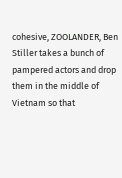cohesive, ZOOLANDER, Ben Stiller takes a bunch of pampered actors and drop them in the middle of Vietnam so that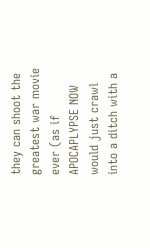they can shoot the greatest war movie ever (as if APOCAPLYPSE NOW would just crawl into a ditch with a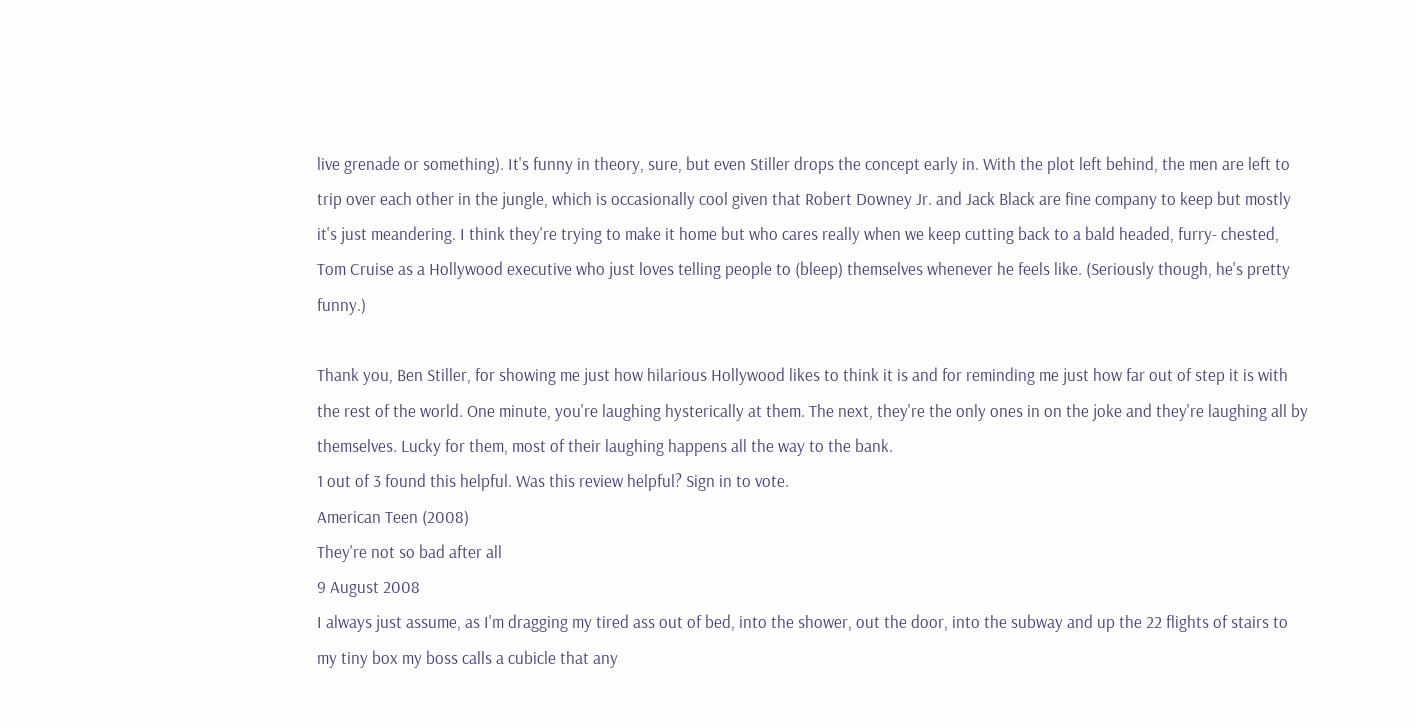live grenade or something). It's funny in theory, sure, but even Stiller drops the concept early in. With the plot left behind, the men are left to trip over each other in the jungle, which is occasionally cool given that Robert Downey Jr. and Jack Black are fine company to keep but mostly it's just meandering. I think they're trying to make it home but who cares really when we keep cutting back to a bald headed, furry- chested, Tom Cruise as a Hollywood executive who just loves telling people to (bleep) themselves whenever he feels like. (Seriously though, he's pretty funny.)

Thank you, Ben Stiller, for showing me just how hilarious Hollywood likes to think it is and for reminding me just how far out of step it is with the rest of the world. One minute, you're laughing hysterically at them. The next, they're the only ones in on the joke and they're laughing all by themselves. Lucky for them, most of their laughing happens all the way to the bank.
1 out of 3 found this helpful. Was this review helpful? Sign in to vote.
American Teen (2008)
They're not so bad after all
9 August 2008
I always just assume, as I'm dragging my tired ass out of bed, into the shower, out the door, into the subway and up the 22 flights of stairs to my tiny box my boss calls a cubicle that any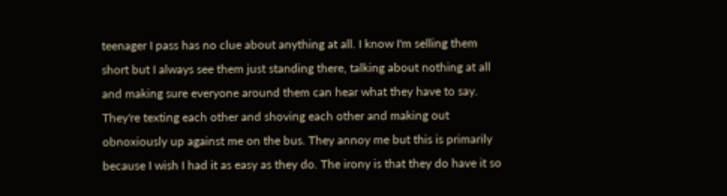teenager I pass has no clue about anything at all. I know I'm selling them short but I always see them just standing there, talking about nothing at all and making sure everyone around them can hear what they have to say. They're texting each other and shoving each other and making out obnoxiously up against me on the bus. They annoy me but this is primarily because I wish I had it as easy as they do. The irony is that they do have it so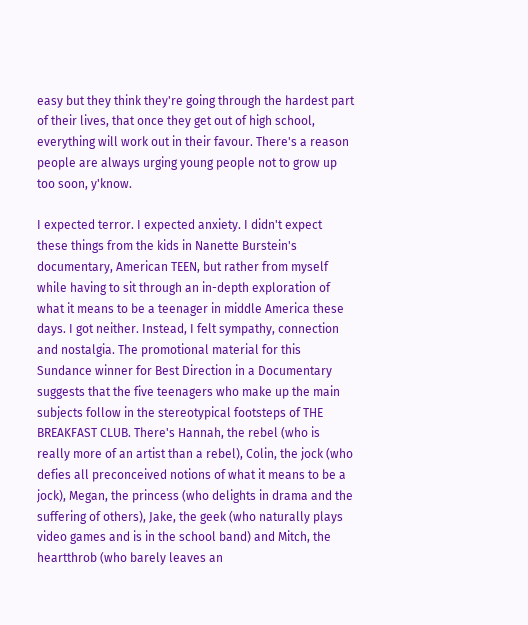easy but they think they're going through the hardest part of their lives, that once they get out of high school, everything will work out in their favour. There's a reason people are always urging young people not to grow up too soon, y'know.

I expected terror. I expected anxiety. I didn't expect these things from the kids in Nanette Burstein's documentary, American TEEN, but rather from myself while having to sit through an in-depth exploration of what it means to be a teenager in middle America these days. I got neither. Instead, I felt sympathy, connection and nostalgia. The promotional material for this Sundance winner for Best Direction in a Documentary suggests that the five teenagers who make up the main subjects follow in the stereotypical footsteps of THE BREAKFAST CLUB. There's Hannah, the rebel (who is really more of an artist than a rebel), Colin, the jock (who defies all preconceived notions of what it means to be a jock), Megan, the princess (who delights in drama and the suffering of others), Jake, the geek (who naturally plays video games and is in the school band) and Mitch, the heartthrob (who barely leaves an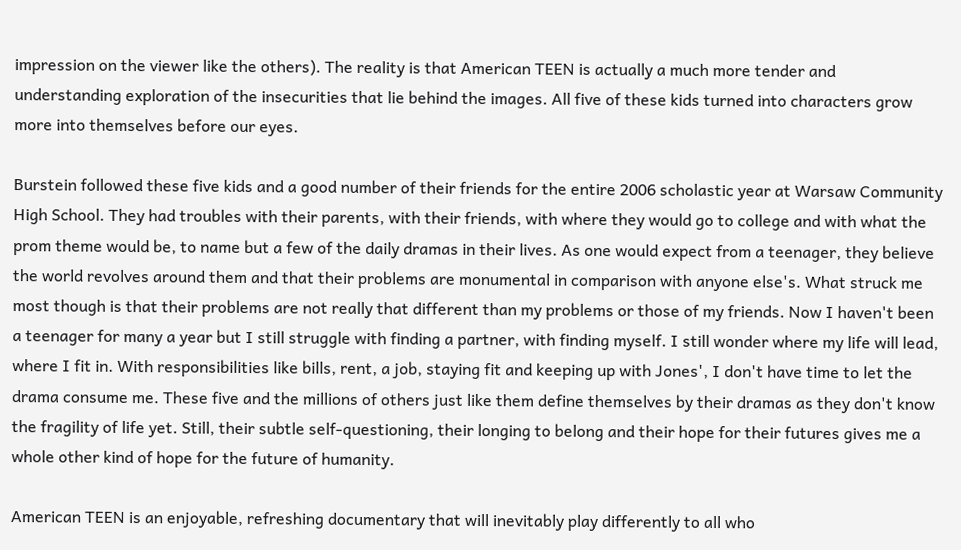impression on the viewer like the others). The reality is that American TEEN is actually a much more tender and understanding exploration of the insecurities that lie behind the images. All five of these kids turned into characters grow more into themselves before our eyes.

Burstein followed these five kids and a good number of their friends for the entire 2006 scholastic year at Warsaw Community High School. They had troubles with their parents, with their friends, with where they would go to college and with what the prom theme would be, to name but a few of the daily dramas in their lives. As one would expect from a teenager, they believe the world revolves around them and that their problems are monumental in comparison with anyone else's. What struck me most though is that their problems are not really that different than my problems or those of my friends. Now I haven't been a teenager for many a year but I still struggle with finding a partner, with finding myself. I still wonder where my life will lead, where I fit in. With responsibilities like bills, rent, a job, staying fit and keeping up with Jones', I don't have time to let the drama consume me. These five and the millions of others just like them define themselves by their dramas as they don't know the fragility of life yet. Still, their subtle self-questioning, their longing to belong and their hope for their futures gives me a whole other kind of hope for the future of humanity.

American TEEN is an enjoyable, refreshing documentary that will inevitably play differently to all who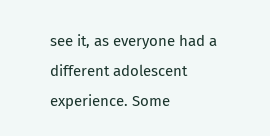see it, as everyone had a different adolescent experience. Some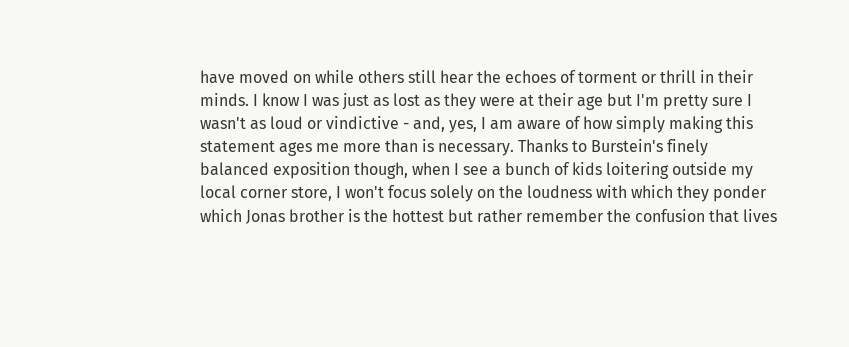have moved on while others still hear the echoes of torment or thrill in their minds. I know I was just as lost as they were at their age but I'm pretty sure I wasn't as loud or vindictive - and, yes, I am aware of how simply making this statement ages me more than is necessary. Thanks to Burstein's finely balanced exposition though, when I see a bunch of kids loitering outside my local corner store, I won't focus solely on the loudness with which they ponder which Jonas brother is the hottest but rather remember the confusion that lives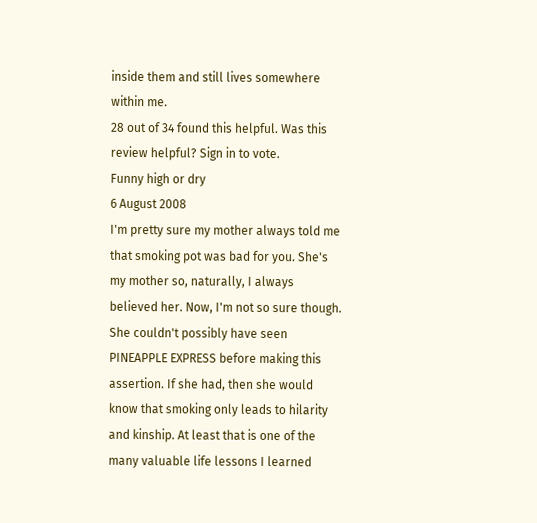inside them and still lives somewhere within me.
28 out of 34 found this helpful. Was this review helpful? Sign in to vote.
Funny high or dry
6 August 2008
I'm pretty sure my mother always told me that smoking pot was bad for you. She's my mother so, naturally, I always believed her. Now, I'm not so sure though. She couldn't possibly have seen PINEAPPLE EXPRESS before making this assertion. If she had, then she would know that smoking only leads to hilarity and kinship. At least that is one of the many valuable life lessons I learned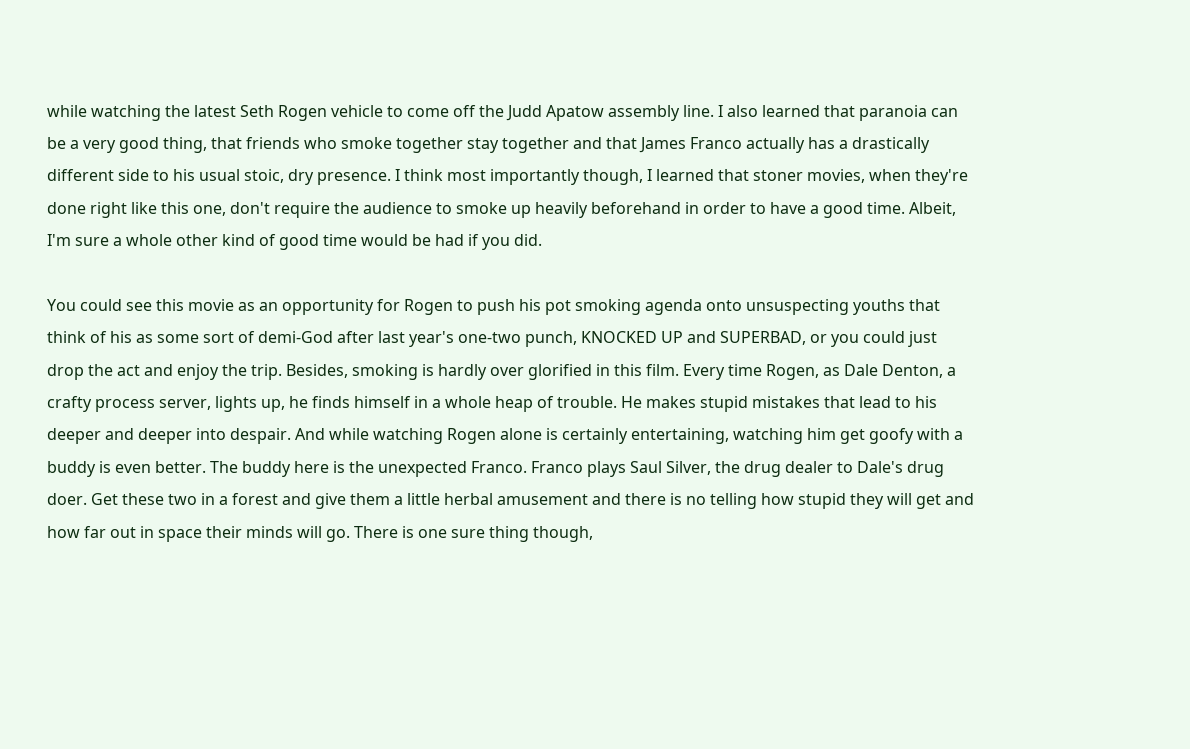while watching the latest Seth Rogen vehicle to come off the Judd Apatow assembly line. I also learned that paranoia can be a very good thing, that friends who smoke together stay together and that James Franco actually has a drastically different side to his usual stoic, dry presence. I think most importantly though, I learned that stoner movies, when they're done right like this one, don't require the audience to smoke up heavily beforehand in order to have a good time. Albeit, I'm sure a whole other kind of good time would be had if you did.

You could see this movie as an opportunity for Rogen to push his pot smoking agenda onto unsuspecting youths that think of his as some sort of demi-God after last year's one-two punch, KNOCKED UP and SUPERBAD, or you could just drop the act and enjoy the trip. Besides, smoking is hardly over glorified in this film. Every time Rogen, as Dale Denton, a crafty process server, lights up, he finds himself in a whole heap of trouble. He makes stupid mistakes that lead to his deeper and deeper into despair. And while watching Rogen alone is certainly entertaining, watching him get goofy with a buddy is even better. The buddy here is the unexpected Franco. Franco plays Saul Silver, the drug dealer to Dale's drug doer. Get these two in a forest and give them a little herbal amusement and there is no telling how stupid they will get and how far out in space their minds will go. There is one sure thing though,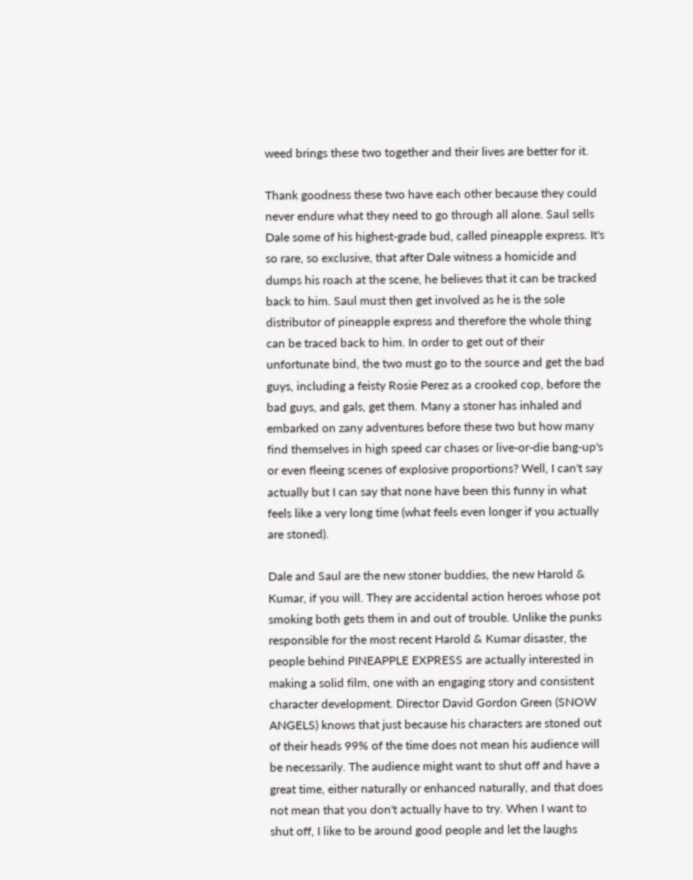weed brings these two together and their lives are better for it.

Thank goodness these two have each other because they could never endure what they need to go through all alone. Saul sells Dale some of his highest-grade bud, called pineapple express. It's so rare, so exclusive, that after Dale witness a homicide and dumps his roach at the scene, he believes that it can be tracked back to him. Saul must then get involved as he is the sole distributor of pineapple express and therefore the whole thing can be traced back to him. In order to get out of their unfortunate bind, the two must go to the source and get the bad guys, including a feisty Rosie Perez as a crooked cop, before the bad guys, and gals, get them. Many a stoner has inhaled and embarked on zany adventures before these two but how many find themselves in high speed car chases or live-or-die bang-up's or even fleeing scenes of explosive proportions? Well, I can't say actually but I can say that none have been this funny in what feels like a very long time (what feels even longer if you actually are stoned).

Dale and Saul are the new stoner buddies, the new Harold & Kumar, if you will. They are accidental action heroes whose pot smoking both gets them in and out of trouble. Unlike the punks responsible for the most recent Harold & Kumar disaster, the people behind PINEAPPLE EXPRESS are actually interested in making a solid film, one with an engaging story and consistent character development. Director David Gordon Green (SNOW ANGELS) knows that just because his characters are stoned out of their heads 99% of the time does not mean his audience will be necessarily. The audience might want to shut off and have a great time, either naturally or enhanced naturally, and that does not mean that you don't actually have to try. When I want to shut off, I like to be around good people and let the laughs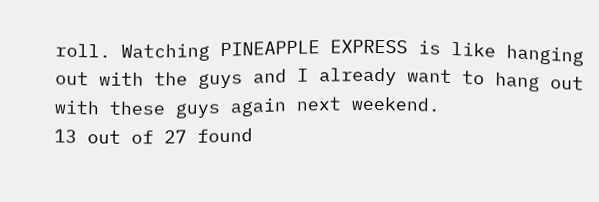roll. Watching PINEAPPLE EXPRESS is like hanging out with the guys and I already want to hang out with these guys again next weekend.
13 out of 27 found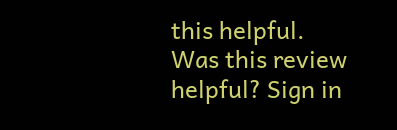this helpful. Was this review helpful? Sign in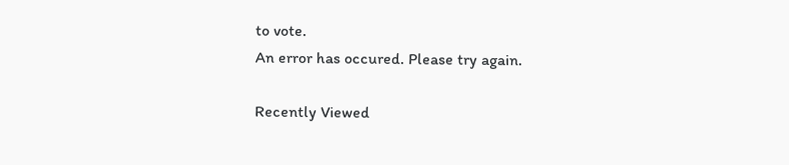to vote.
An error has occured. Please try again.

Recently Viewed